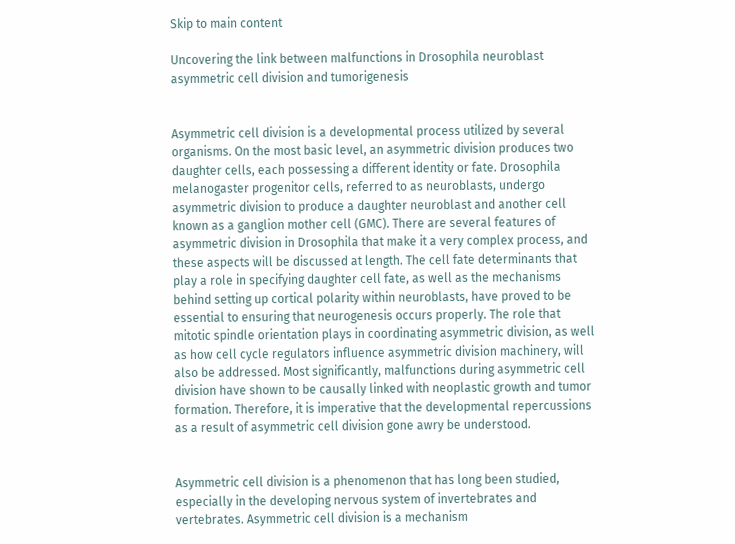Skip to main content

Uncovering the link between malfunctions in Drosophila neuroblast asymmetric cell division and tumorigenesis


Asymmetric cell division is a developmental process utilized by several organisms. On the most basic level, an asymmetric division produces two daughter cells, each possessing a different identity or fate. Drosophila melanogaster progenitor cells, referred to as neuroblasts, undergo asymmetric division to produce a daughter neuroblast and another cell known as a ganglion mother cell (GMC). There are several features of asymmetric division in Drosophila that make it a very complex process, and these aspects will be discussed at length. The cell fate determinants that play a role in specifying daughter cell fate, as well as the mechanisms behind setting up cortical polarity within neuroblasts, have proved to be essential to ensuring that neurogenesis occurs properly. The role that mitotic spindle orientation plays in coordinating asymmetric division, as well as how cell cycle regulators influence asymmetric division machinery, will also be addressed. Most significantly, malfunctions during asymmetric cell division have shown to be causally linked with neoplastic growth and tumor formation. Therefore, it is imperative that the developmental repercussions as a result of asymmetric cell division gone awry be understood.


Asymmetric cell division is a phenomenon that has long been studied, especially in the developing nervous system of invertebrates and vertebrates. Asymmetric cell division is a mechanism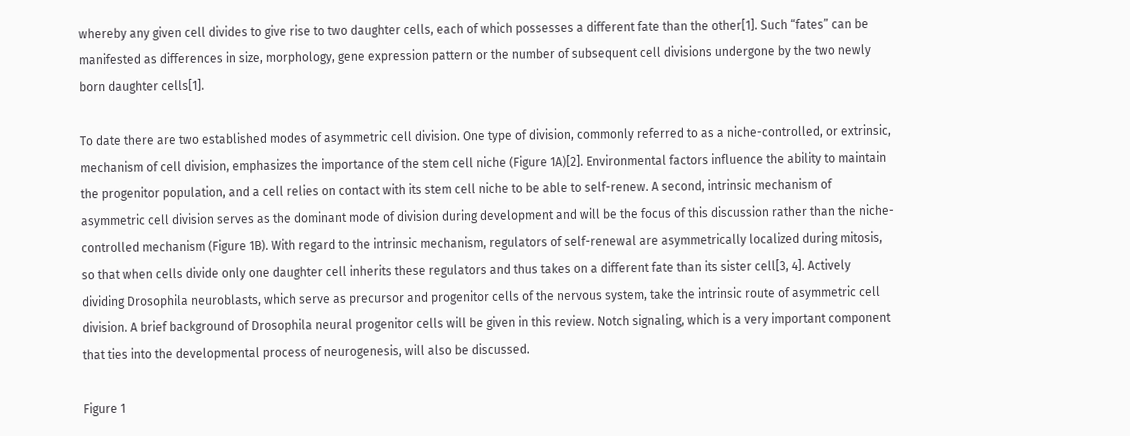whereby any given cell divides to give rise to two daughter cells, each of which possesses a different fate than the other[1]. Such “fates” can be manifested as differences in size, morphology, gene expression pattern or the number of subsequent cell divisions undergone by the two newly born daughter cells[1].

To date there are two established modes of asymmetric cell division. One type of division, commonly referred to as a niche-controlled, or extrinsic, mechanism of cell division, emphasizes the importance of the stem cell niche (Figure 1A)[2]. Environmental factors influence the ability to maintain the progenitor population, and a cell relies on contact with its stem cell niche to be able to self-renew. A second, intrinsic mechanism of asymmetric cell division serves as the dominant mode of division during development and will be the focus of this discussion rather than the niche-controlled mechanism (Figure 1B). With regard to the intrinsic mechanism, regulators of self-renewal are asymmetrically localized during mitosis, so that when cells divide only one daughter cell inherits these regulators and thus takes on a different fate than its sister cell[3, 4]. Actively dividing Drosophila neuroblasts, which serve as precursor and progenitor cells of the nervous system, take the intrinsic route of asymmetric cell division. A brief background of Drosophila neural progenitor cells will be given in this review. Notch signaling, which is a very important component that ties into the developmental process of neurogenesis, will also be discussed.

Figure 1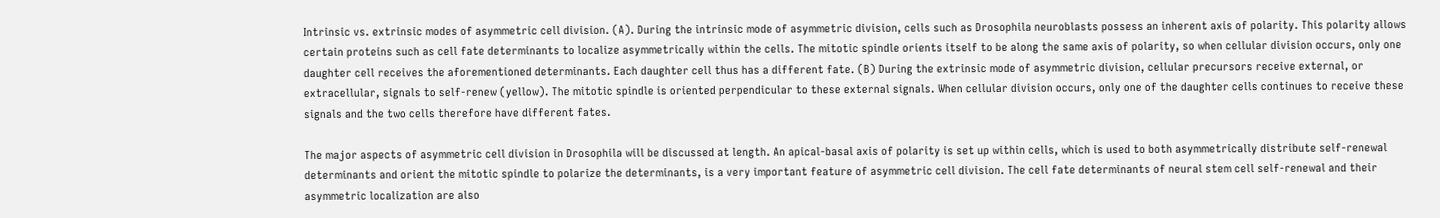Intrinsic vs. extrinsic modes of asymmetric cell division. (A). During the intrinsic mode of asymmetric division, cells such as Drosophila neuroblasts possess an inherent axis of polarity. This polarity allows certain proteins such as cell fate determinants to localize asymmetrically within the cells. The mitotic spindle orients itself to be along the same axis of polarity, so when cellular division occurs, only one daughter cell receives the aforementioned determinants. Each daughter cell thus has a different fate. (B) During the extrinsic mode of asymmetric division, cellular precursors receive external, or extracellular, signals to self-renew (yellow). The mitotic spindle is oriented perpendicular to these external signals. When cellular division occurs, only one of the daughter cells continues to receive these signals and the two cells therefore have different fates.

The major aspects of asymmetric cell division in Drosophila will be discussed at length. An apical-basal axis of polarity is set up within cells, which is used to both asymmetrically distribute self-renewal determinants and orient the mitotic spindle to polarize the determinants, is a very important feature of asymmetric cell division. The cell fate determinants of neural stem cell self-renewal and their asymmetric localization are also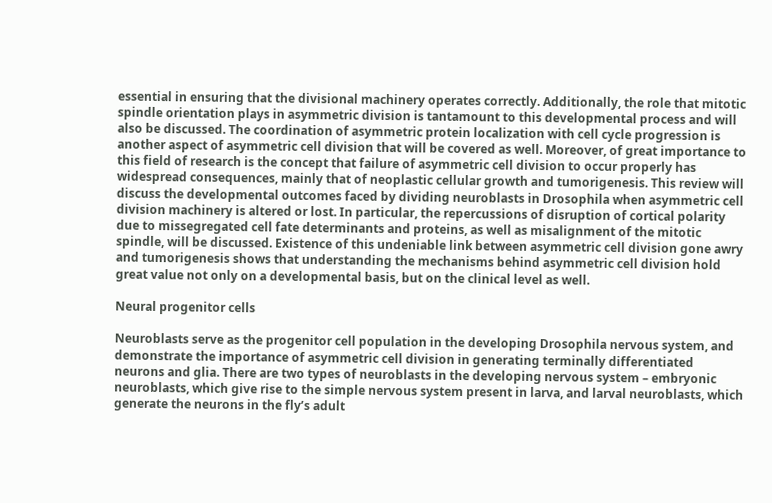essential in ensuring that the divisional machinery operates correctly. Additionally, the role that mitotic spindle orientation plays in asymmetric division is tantamount to this developmental process and will also be discussed. The coordination of asymmetric protein localization with cell cycle progression is another aspect of asymmetric cell division that will be covered as well. Moreover, of great importance to this field of research is the concept that failure of asymmetric cell division to occur properly has widespread consequences, mainly that of neoplastic cellular growth and tumorigenesis. This review will discuss the developmental outcomes faced by dividing neuroblasts in Drosophila when asymmetric cell division machinery is altered or lost. In particular, the repercussions of disruption of cortical polarity due to missegregated cell fate determinants and proteins, as well as misalignment of the mitotic spindle, will be discussed. Existence of this undeniable link between asymmetric cell division gone awry and tumorigenesis shows that understanding the mechanisms behind asymmetric cell division hold great value not only on a developmental basis, but on the clinical level as well.

Neural progenitor cells

Neuroblasts serve as the progenitor cell population in the developing Drosophila nervous system, and demonstrate the importance of asymmetric cell division in generating terminally differentiated neurons and glia. There are two types of neuroblasts in the developing nervous system – embryonic neuroblasts, which give rise to the simple nervous system present in larva, and larval neuroblasts, which generate the neurons in the fly’s adult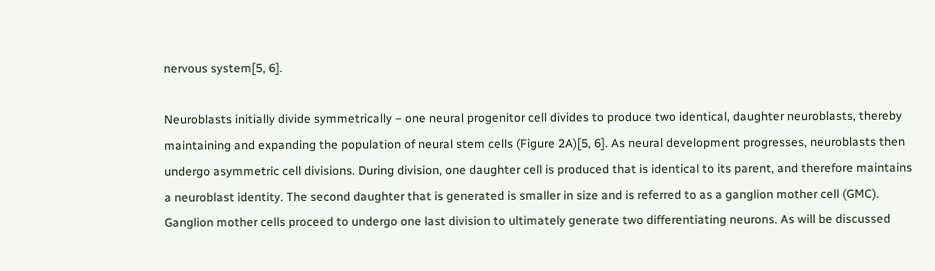nervous system[5, 6].

Neuroblasts initially divide symmetrically – one neural progenitor cell divides to produce two identical, daughter neuroblasts, thereby maintaining and expanding the population of neural stem cells (Figure 2A)[5, 6]. As neural development progresses, neuroblasts then undergo asymmetric cell divisions. During division, one daughter cell is produced that is identical to its parent, and therefore maintains a neuroblast identity. The second daughter that is generated is smaller in size and is referred to as a ganglion mother cell (GMC). Ganglion mother cells proceed to undergo one last division to ultimately generate two differentiating neurons. As will be discussed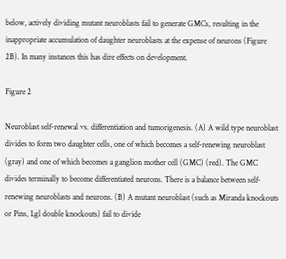below, actively dividing mutant neuroblasts fail to generate GMCs, resulting in the inappropriate accumulation of daughter neuroblasts at the expense of neurons (Figure 2B). In many instances this has dire effects on development.

Figure 2

Neuroblast self-renewal vs. differentiation and tumorigenesis. (A) A wild type neuroblast divides to form two daughter cells, one of which becomes a self-renewing neuroblast (gray) and one of which becomes a ganglion mother cell (GMC) (red). The GMC divides terminally to become differentiated neurons. There is a balance between self-renewing neuroblasts and neurons. (B) A mutant neuroblast (such as Miranda knockouts or Pins, Lgl double knockouts) fail to divide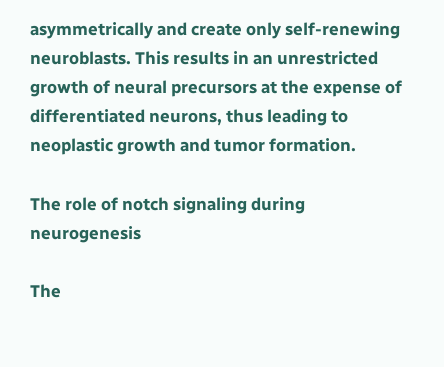asymmetrically and create only self-renewing neuroblasts. This results in an unrestricted growth of neural precursors at the expense of differentiated neurons, thus leading to neoplastic growth and tumor formation.

The role of notch signaling during neurogenesis

The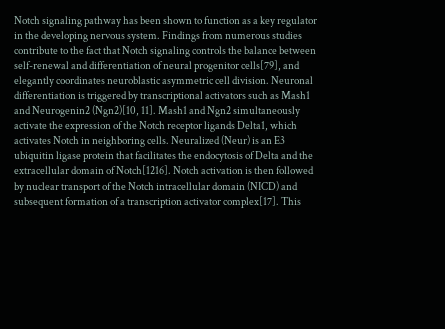Notch signaling pathway has been shown to function as a key regulator in the developing nervous system. Findings from numerous studies contribute to the fact that Notch signaling controls the balance between self-renewal and differentiation of neural progenitor cells[79], and elegantly coordinates neuroblastic asymmetric cell division. Neuronal differentiation is triggered by transcriptional activators such as Mash1 and Neurogenin2 (Ngn2)[10, 11]. Mash1 and Ngn2 simultaneously activate the expression of the Notch receptor ligands Delta1, which activates Notch in neighboring cells. Neuralized (Neur) is an E3 ubiquitin ligase protein that facilitates the endocytosis of Delta and the extracellular domain of Notch[1216]. Notch activation is then followed by nuclear transport of the Notch intracellular domain (NICD) and subsequent formation of a transcription activator complex[17]. This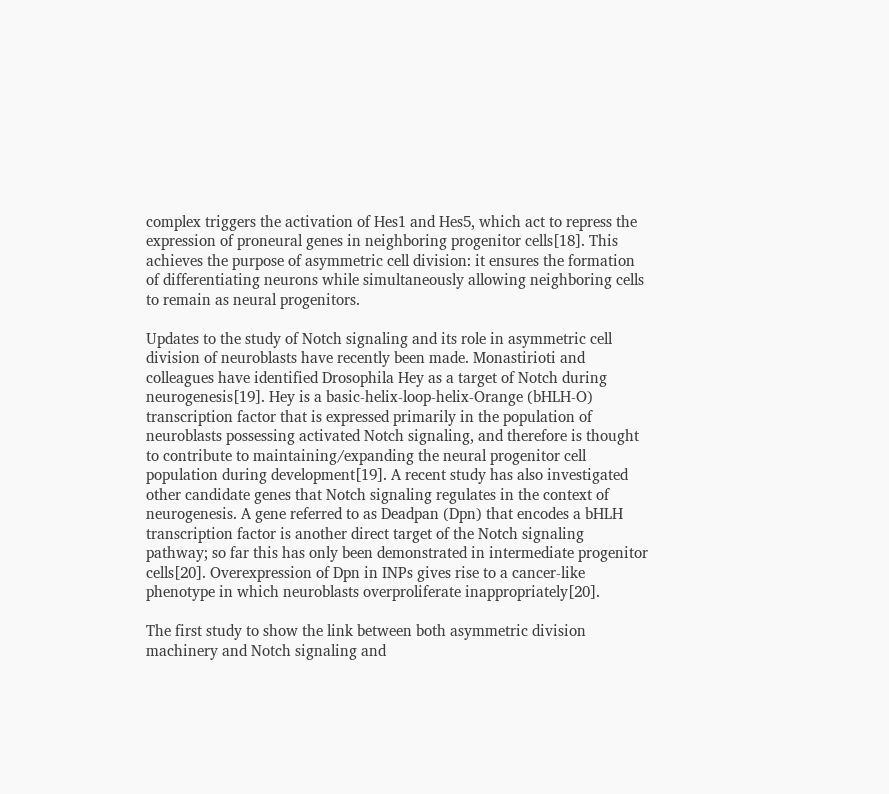complex triggers the activation of Hes1 and Hes5, which act to repress the expression of proneural genes in neighboring progenitor cells[18]. This achieves the purpose of asymmetric cell division: it ensures the formation of differentiating neurons while simultaneously allowing neighboring cells to remain as neural progenitors.

Updates to the study of Notch signaling and its role in asymmetric cell division of neuroblasts have recently been made. Monastirioti and colleagues have identified Drosophila Hey as a target of Notch during neurogenesis[19]. Hey is a basic-helix-loop-helix-Orange (bHLH-O) transcription factor that is expressed primarily in the population of neuroblasts possessing activated Notch signaling, and therefore is thought to contribute to maintaining/expanding the neural progenitor cell population during development[19]. A recent study has also investigated other candidate genes that Notch signaling regulates in the context of neurogenesis. A gene referred to as Deadpan (Dpn) that encodes a bHLH transcription factor is another direct target of the Notch signaling pathway; so far this has only been demonstrated in intermediate progenitor cells[20]. Overexpression of Dpn in INPs gives rise to a cancer-like phenotype in which neuroblasts overproliferate inappropriately[20].

The first study to show the link between both asymmetric division machinery and Notch signaling and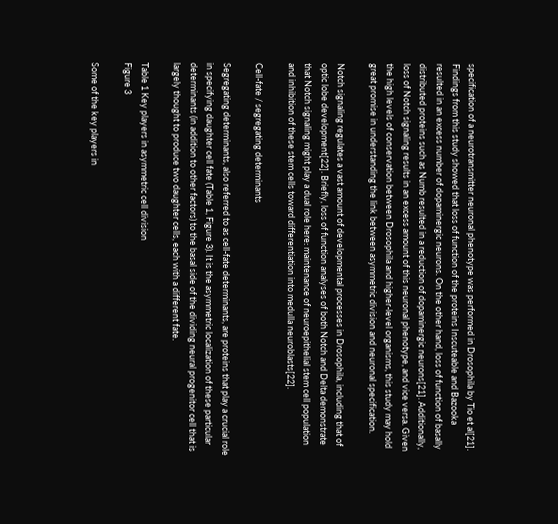specification of a neurotransmitter neuronal phenotype was performed in Drosophila by Tio et al[21]. Findings from this study showed that loss of function of the proteins Inscuteable and Bazooka resulted in an excess number of dopaminergic neurons. On the other hand, loss of function of basally distributed proteins such as Numb resulted in a reduction of dopaminergic neurons[21]. Additionally, loss of Notch signaling results in an excess amount of this neuronal phenotype, and vice versa. Given the high levels of conservation between Drosophila and higher-level organisms, this study may hold great promise in understanding the link between asymmetric division and neuronal specification.

Notch signaling regulates a vast amount of developmental processes in Drosophila, including that of optic lobe development[22]. Briefly, loss of function analyses of both Notch and Delta demonstrate that Notch signaling might play a dual role here: maintenance of neuroepithelial stem cell population and inhibition of these stem cells toward differentiation into medulla neuroblasts[22].

Cell-fate / segregating determinants

Segregating determinants, also referred to as cell-fate determinants, are proteins that play a crucial role in specifying daughter cell fate (Table 1, Figure 3). It is the asymmetric localization of these particular determinants (in addition to other factors) to the basal side of the dividing neural progenitor cell that is largely thought to produce two daughter cells, each with a different fate.

Table 1 Key players in asymmetric cell division
Figure 3

Some of the key players in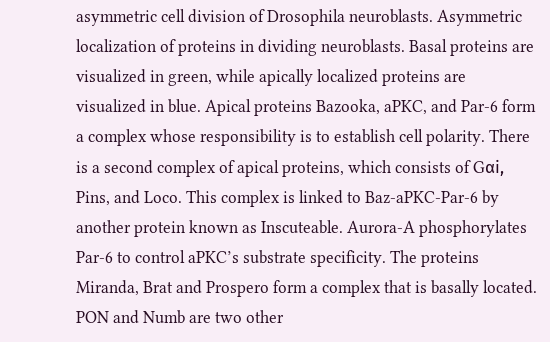asymmetric cell division of Drosophila neuroblasts. Asymmetric localization of proteins in dividing neuroblasts. Basal proteins are visualized in green, while apically localized proteins are visualized in blue. Apical proteins Bazooka, aPKC, and Par-6 form a complex whose responsibility is to establish cell polarity. There is a second complex of apical proteins, which consists of Gαi, Pins, and Loco. This complex is linked to Baz-aPKC-Par-6 by another protein known as Inscuteable. Aurora-A phosphorylates Par-6 to control aPKC’s substrate specificity. The proteins Miranda, Brat and Prospero form a complex that is basally located. PON and Numb are two other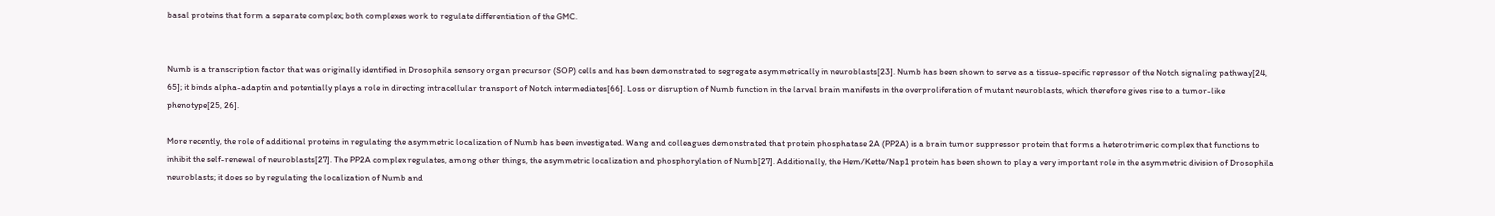basal proteins that form a separate complex; both complexes work to regulate differentiation of the GMC.


Numb is a transcription factor that was originally identified in Drosophila sensory organ precursor (SOP) cells and has been demonstrated to segregate asymmetrically in neuroblasts[23]. Numb has been shown to serve as a tissue-specific repressor of the Notch signaling pathway[24, 65]; it binds alpha-adaptin and potentially plays a role in directing intracellular transport of Notch intermediates[66]. Loss or disruption of Numb function in the larval brain manifests in the overproliferation of mutant neuroblasts, which therefore gives rise to a tumor-like phenotype[25, 26].

More recently, the role of additional proteins in regulating the asymmetric localization of Numb has been investigated. Wang and colleagues demonstrated that protein phosphatase 2A (PP2A) is a brain tumor suppressor protein that forms a heterotrimeric complex that functions to inhibit the self-renewal of neuroblasts[27]. The PP2A complex regulates, among other things, the asymmetric localization and phosphorylation of Numb[27]. Additionally, the Hem/Kette/Nap1 protein has been shown to play a very important role in the asymmetric division of Drosophila neuroblasts; it does so by regulating the localization of Numb and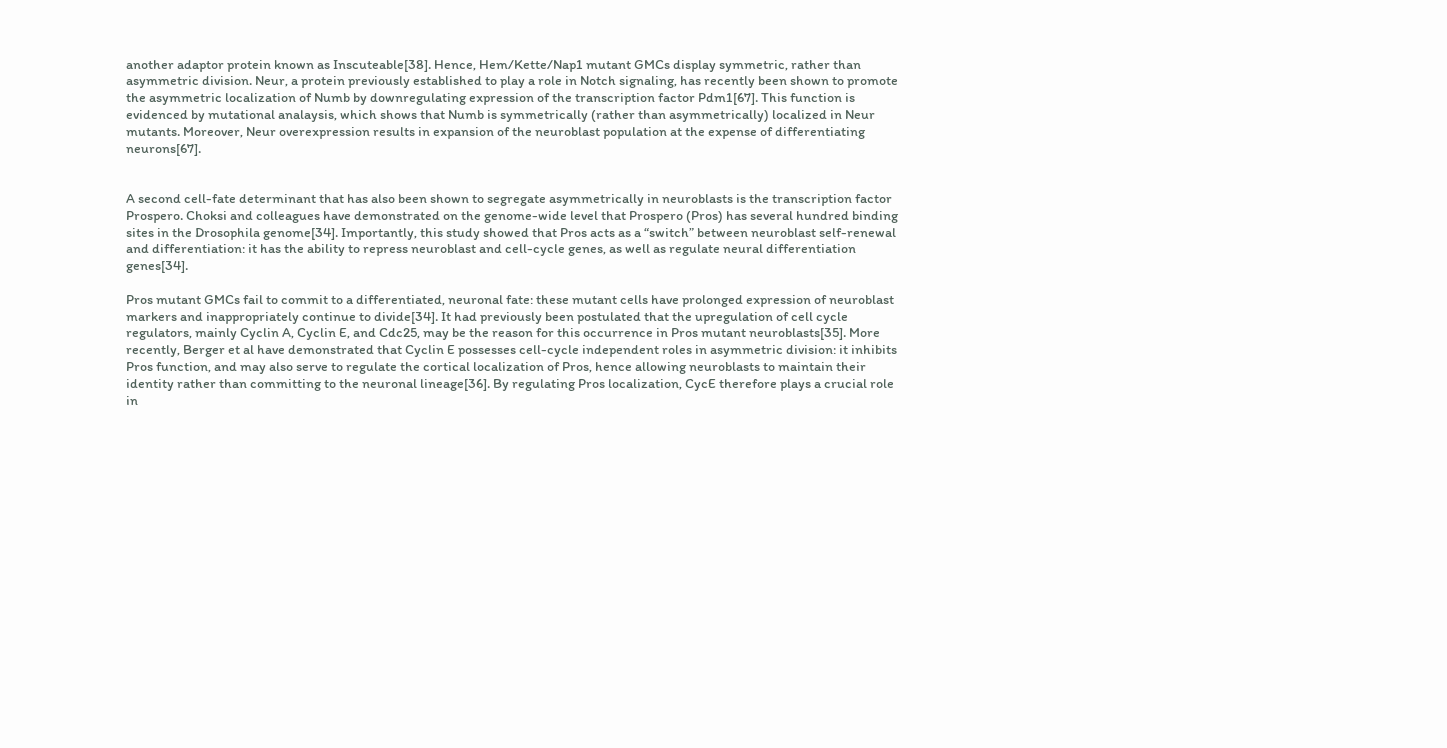another adaptor protein known as Inscuteable[38]. Hence, Hem/Kette/Nap1 mutant GMCs display symmetric, rather than asymmetric division. Neur, a protein previously established to play a role in Notch signaling, has recently been shown to promote the asymmetric localization of Numb by downregulating expression of the transcription factor Pdm1[67]. This function is evidenced by mutational analaysis, which shows that Numb is symmetrically (rather than asymmetrically) localized in Neur mutants. Moreover, Neur overexpression results in expansion of the neuroblast population at the expense of differentiating neurons[67].


A second cell-fate determinant that has also been shown to segregate asymmetrically in neuroblasts is the transcription factor Prospero. Choksi and colleagues have demonstrated on the genome-wide level that Prospero (Pros) has several hundred binding sites in the Drosophila genome[34]. Importantly, this study showed that Pros acts as a “switch” between neuroblast self-renewal and differentiation: it has the ability to repress neuroblast and cell-cycle genes, as well as regulate neural differentiation genes[34].

Pros mutant GMCs fail to commit to a differentiated, neuronal fate: these mutant cells have prolonged expression of neuroblast markers and inappropriately continue to divide[34]. It had previously been postulated that the upregulation of cell cycle regulators, mainly Cyclin A, Cyclin E, and Cdc25, may be the reason for this occurrence in Pros mutant neuroblasts[35]. More recently, Berger et al have demonstrated that Cyclin E possesses cell-cycle independent roles in asymmetric division: it inhibits Pros function, and may also serve to regulate the cortical localization of Pros, hence allowing neuroblasts to maintain their identity rather than committing to the neuronal lineage[36]. By regulating Pros localization, CycE therefore plays a crucial role in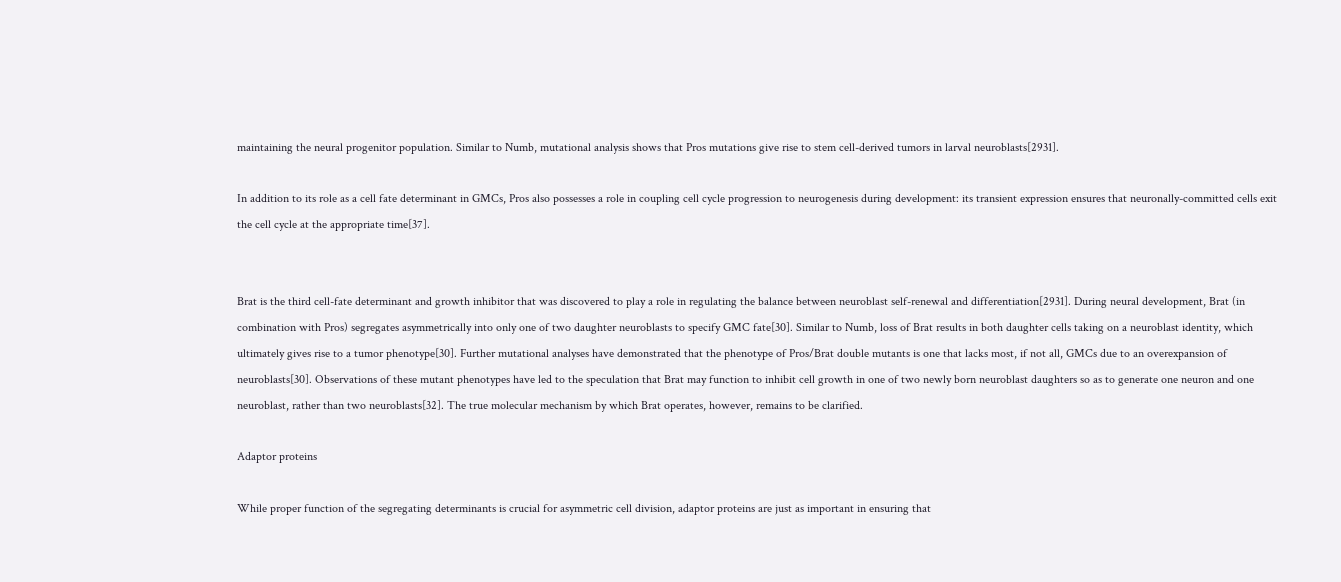maintaining the neural progenitor population. Similar to Numb, mutational analysis shows that Pros mutations give rise to stem cell-derived tumors in larval neuroblasts[2931].

In addition to its role as a cell fate determinant in GMCs, Pros also possesses a role in coupling cell cycle progression to neurogenesis during development: its transient expression ensures that neuronally-committed cells exit the cell cycle at the appropriate time[37].


Brat is the third cell-fate determinant and growth inhibitor that was discovered to play a role in regulating the balance between neuroblast self-renewal and differentiation[2931]. During neural development, Brat (in combination with Pros) segregates asymmetrically into only one of two daughter neuroblasts to specify GMC fate[30]. Similar to Numb, loss of Brat results in both daughter cells taking on a neuroblast identity, which ultimately gives rise to a tumor phenotype[30]. Further mutational analyses have demonstrated that the phenotype of Pros/Brat double mutants is one that lacks most, if not all, GMCs due to an overexpansion of neuroblasts[30]. Observations of these mutant phenotypes have led to the speculation that Brat may function to inhibit cell growth in one of two newly born neuroblast daughters so as to generate one neuron and one neuroblast, rather than two neuroblasts[32]. The true molecular mechanism by which Brat operates, however, remains to be clarified.

Adaptor proteins

While proper function of the segregating determinants is crucial for asymmetric cell division, adaptor proteins are just as important in ensuring that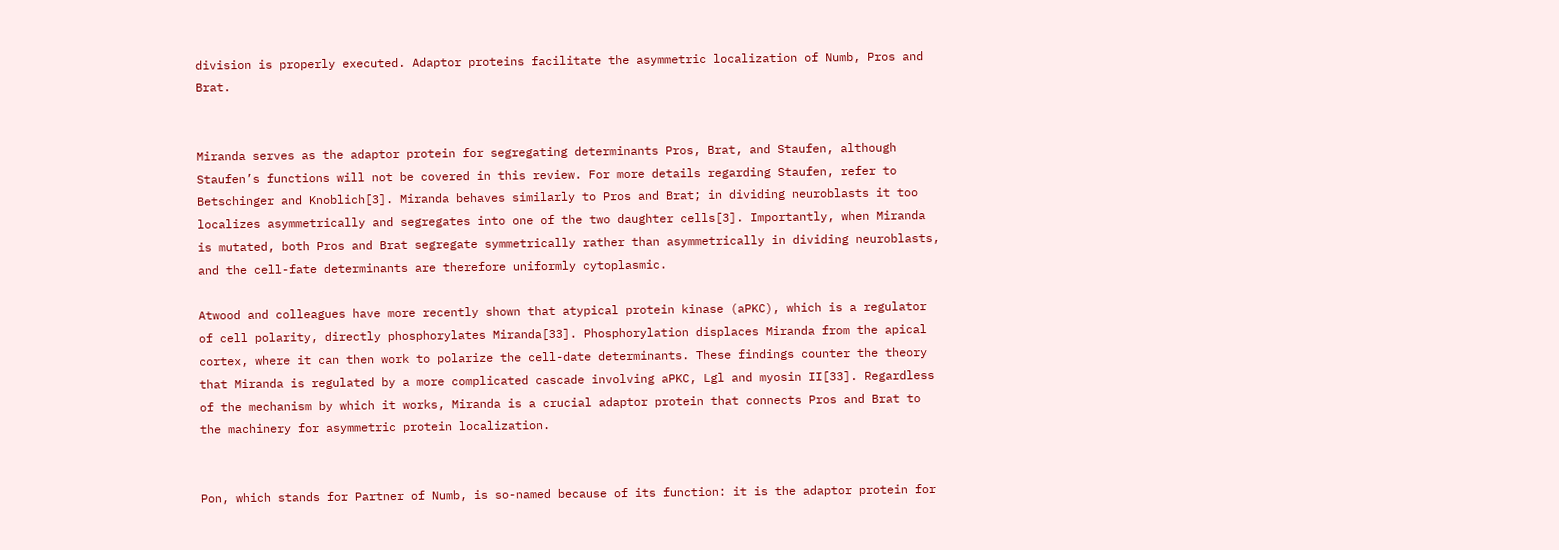division is properly executed. Adaptor proteins facilitate the asymmetric localization of Numb, Pros and Brat.


Miranda serves as the adaptor protein for segregating determinants Pros, Brat, and Staufen, although Staufen’s functions will not be covered in this review. For more details regarding Staufen, refer to Betschinger and Knoblich[3]. Miranda behaves similarly to Pros and Brat; in dividing neuroblasts it too localizes asymmetrically and segregates into one of the two daughter cells[3]. Importantly, when Miranda is mutated, both Pros and Brat segregate symmetrically rather than asymmetrically in dividing neuroblasts, and the cell-fate determinants are therefore uniformly cytoplasmic.

Atwood and colleagues have more recently shown that atypical protein kinase (aPKC), which is a regulator of cell polarity, directly phosphorylates Miranda[33]. Phosphorylation displaces Miranda from the apical cortex, where it can then work to polarize the cell-date determinants. These findings counter the theory that Miranda is regulated by a more complicated cascade involving aPKC, Lgl and myosin II[33]. Regardless of the mechanism by which it works, Miranda is a crucial adaptor protein that connects Pros and Brat to the machinery for asymmetric protein localization.


Pon, which stands for Partner of Numb, is so-named because of its function: it is the adaptor protein for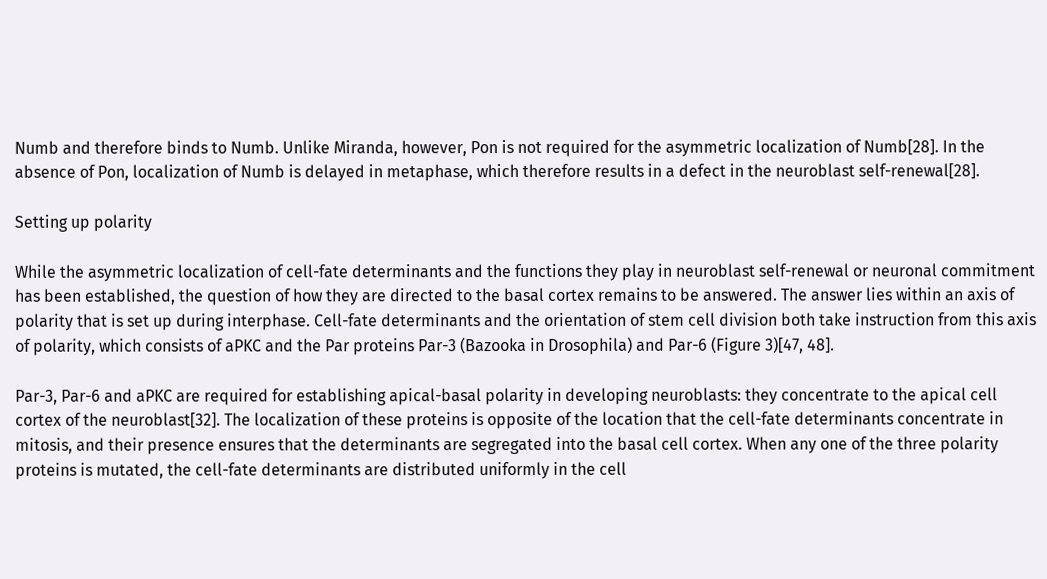Numb and therefore binds to Numb. Unlike Miranda, however, Pon is not required for the asymmetric localization of Numb[28]. In the absence of Pon, localization of Numb is delayed in metaphase, which therefore results in a defect in the neuroblast self-renewal[28].

Setting up polarity

While the asymmetric localization of cell-fate determinants and the functions they play in neuroblast self-renewal or neuronal commitment has been established, the question of how they are directed to the basal cortex remains to be answered. The answer lies within an axis of polarity that is set up during interphase. Cell-fate determinants and the orientation of stem cell division both take instruction from this axis of polarity, which consists of aPKC and the Par proteins Par-3 (Bazooka in Drosophila) and Par-6 (Figure 3)[47, 48].

Par-3, Par-6 and aPKC are required for establishing apical-basal polarity in developing neuroblasts: they concentrate to the apical cell cortex of the neuroblast[32]. The localization of these proteins is opposite of the location that the cell-fate determinants concentrate in mitosis, and their presence ensures that the determinants are segregated into the basal cell cortex. When any one of the three polarity proteins is mutated, the cell-fate determinants are distributed uniformly in the cell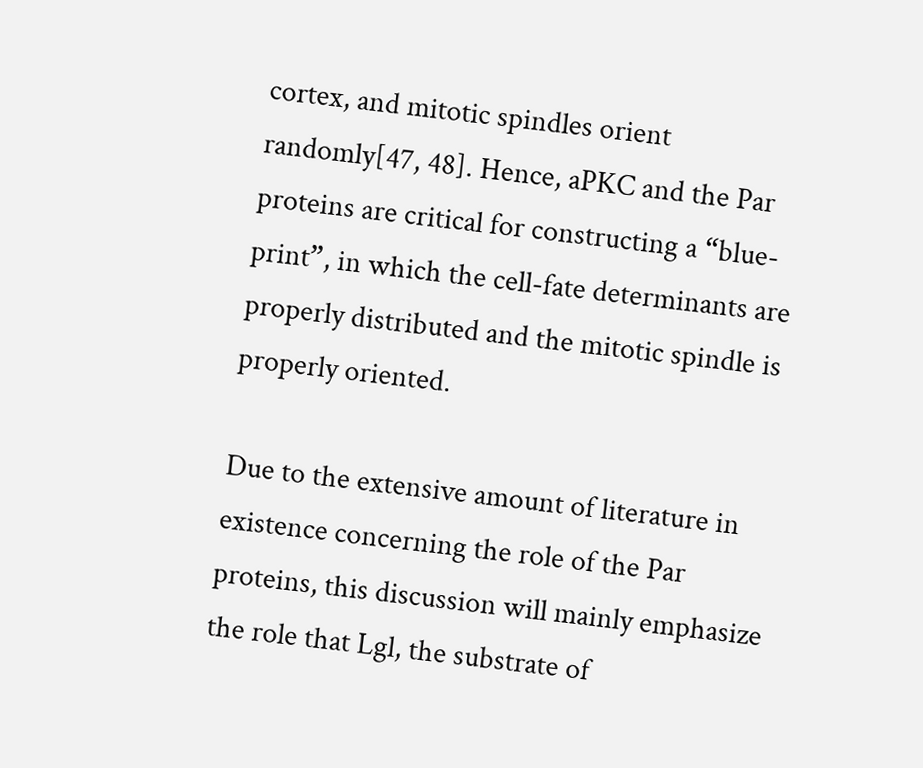cortex, and mitotic spindles orient randomly[47, 48]. Hence, aPKC and the Par proteins are critical for constructing a “blue-print”, in which the cell-fate determinants are properly distributed and the mitotic spindle is properly oriented.

Due to the extensive amount of literature in existence concerning the role of the Par proteins, this discussion will mainly emphasize the role that Lgl, the substrate of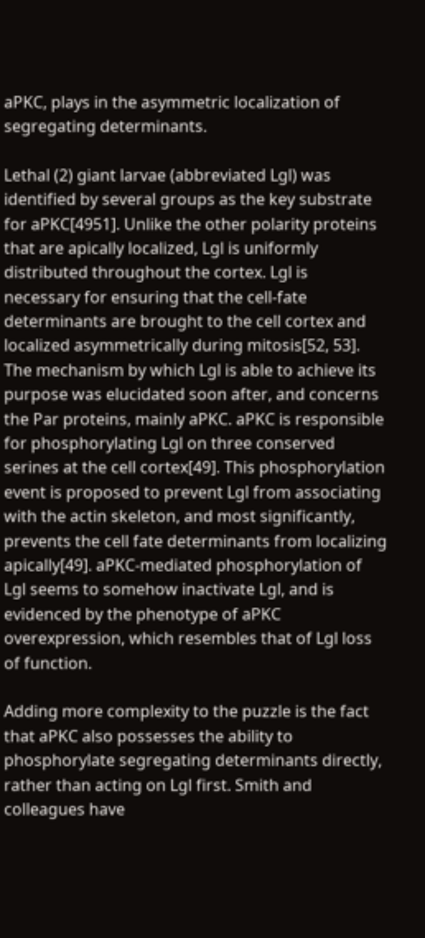aPKC, plays in the asymmetric localization of segregating determinants.

Lethal (2) giant larvae (abbreviated Lgl) was identified by several groups as the key substrate for aPKC[4951]. Unlike the other polarity proteins that are apically localized, Lgl is uniformly distributed throughout the cortex. Lgl is necessary for ensuring that the cell-fate determinants are brought to the cell cortex and localized asymmetrically during mitosis[52, 53]. The mechanism by which Lgl is able to achieve its purpose was elucidated soon after, and concerns the Par proteins, mainly aPKC. aPKC is responsible for phosphorylating Lgl on three conserved serines at the cell cortex[49]. This phosphorylation event is proposed to prevent Lgl from associating with the actin skeleton, and most significantly, prevents the cell fate determinants from localizing apically[49]. aPKC-mediated phosphorylation of Lgl seems to somehow inactivate Lgl, and is evidenced by the phenotype of aPKC overexpression, which resembles that of Lgl loss of function.

Adding more complexity to the puzzle is the fact that aPKC also possesses the ability to phosphorylate segregating determinants directly, rather than acting on Lgl first. Smith and colleagues have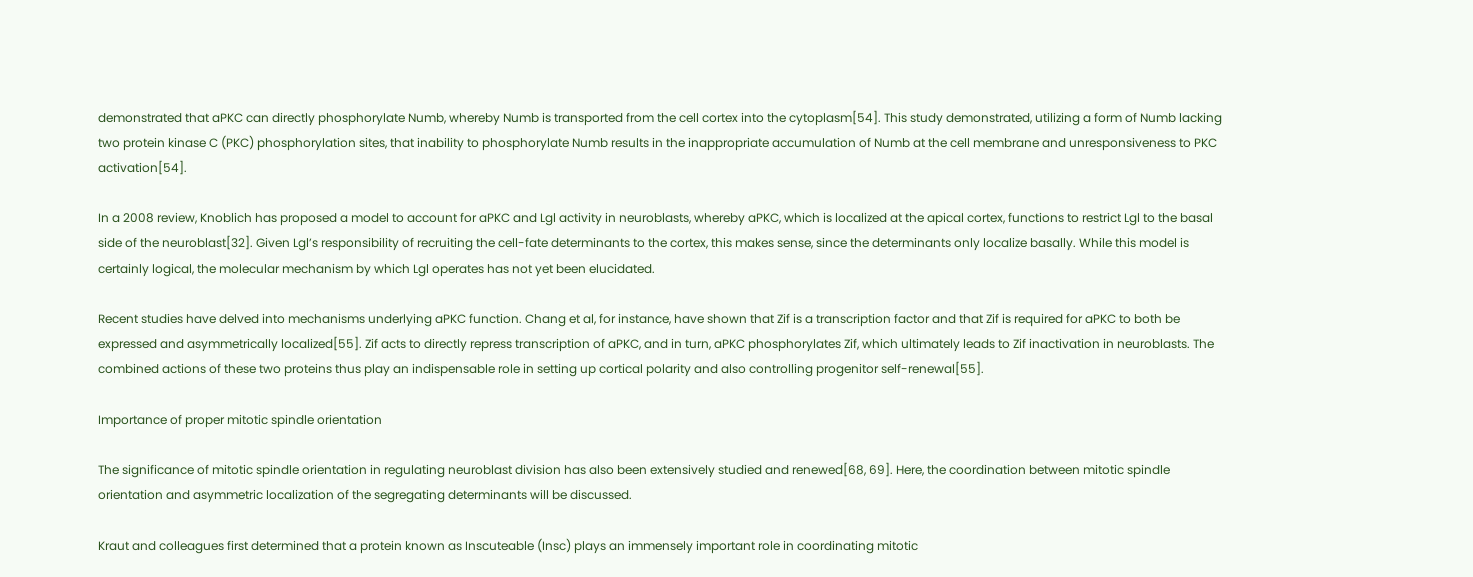demonstrated that aPKC can directly phosphorylate Numb, whereby Numb is transported from the cell cortex into the cytoplasm[54]. This study demonstrated, utilizing a form of Numb lacking two protein kinase C (PKC) phosphorylation sites, that inability to phosphorylate Numb results in the inappropriate accumulation of Numb at the cell membrane and unresponsiveness to PKC activation[54].

In a 2008 review, Knoblich has proposed a model to account for aPKC and Lgl activity in neuroblasts, whereby aPKC, which is localized at the apical cortex, functions to restrict Lgl to the basal side of the neuroblast[32]. Given Lgl’s responsibility of recruiting the cell-fate determinants to the cortex, this makes sense, since the determinants only localize basally. While this model is certainly logical, the molecular mechanism by which Lgl operates has not yet been elucidated.

Recent studies have delved into mechanisms underlying aPKC function. Chang et al, for instance, have shown that Zif is a transcription factor and that Zif is required for aPKC to both be expressed and asymmetrically localized[55]. Zif acts to directly repress transcription of aPKC, and in turn, aPKC phosphorylates Zif, which ultimately leads to Zif inactivation in neuroblasts. The combined actions of these two proteins thus play an indispensable role in setting up cortical polarity and also controlling progenitor self-renewal[55].

Importance of proper mitotic spindle orientation

The significance of mitotic spindle orientation in regulating neuroblast division has also been extensively studied and renewed[68, 69]. Here, the coordination between mitotic spindle orientation and asymmetric localization of the segregating determinants will be discussed.

Kraut and colleagues first determined that a protein known as Inscuteable (Insc) plays an immensely important role in coordinating mitotic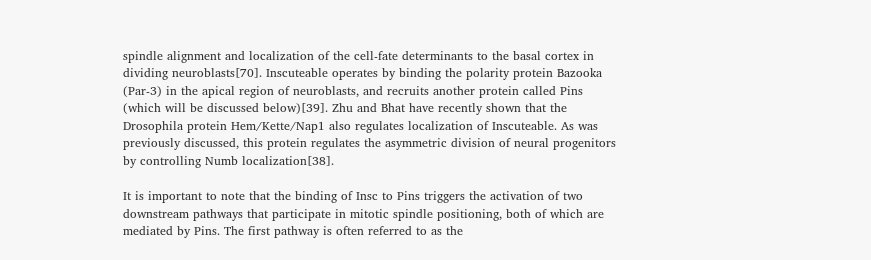spindle alignment and localization of the cell-fate determinants to the basal cortex in dividing neuroblasts[70]. Inscuteable operates by binding the polarity protein Bazooka (Par-3) in the apical region of neuroblasts, and recruits another protein called Pins (which will be discussed below)[39]. Zhu and Bhat have recently shown that the Drosophila protein Hem/Kette/Nap1 also regulates localization of Inscuteable. As was previously discussed, this protein regulates the asymmetric division of neural progenitors by controlling Numb localization[38].

It is important to note that the binding of Insc to Pins triggers the activation of two downstream pathways that participate in mitotic spindle positioning, both of which are mediated by Pins. The first pathway is often referred to as the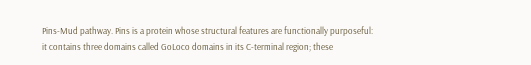Pins-Mud pathway. Pins is a protein whose structural features are functionally purposeful: it contains three domains called GoLoco domains in its C-terminal region; these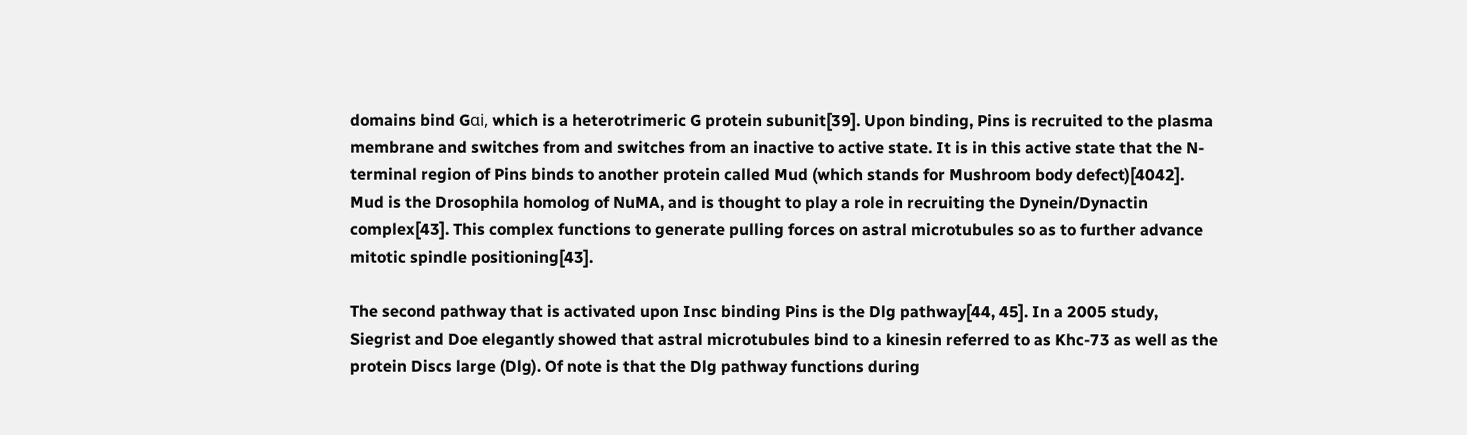domains bind Gαi, which is a heterotrimeric G protein subunit[39]. Upon binding, Pins is recruited to the plasma membrane and switches from and switches from an inactive to active state. It is in this active state that the N-terminal region of Pins binds to another protein called Mud (which stands for Mushroom body defect)[4042]. Mud is the Drosophila homolog of NuMA, and is thought to play a role in recruiting the Dynein/Dynactin complex[43]. This complex functions to generate pulling forces on astral microtubules so as to further advance mitotic spindle positioning[43].

The second pathway that is activated upon Insc binding Pins is the Dlg pathway[44, 45]. In a 2005 study, Siegrist and Doe elegantly showed that astral microtubules bind to a kinesin referred to as Khc-73 as well as the protein Discs large (Dlg). Of note is that the Dlg pathway functions during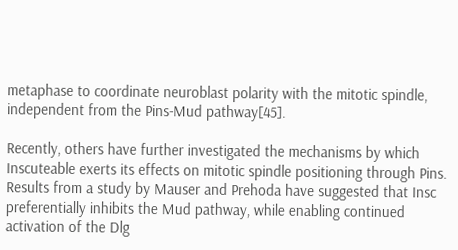metaphase to coordinate neuroblast polarity with the mitotic spindle, independent from the Pins-Mud pathway[45].

Recently, others have further investigated the mechanisms by which Inscuteable exerts its effects on mitotic spindle positioning through Pins. Results from a study by Mauser and Prehoda have suggested that Insc preferentially inhibits the Mud pathway, while enabling continued activation of the Dlg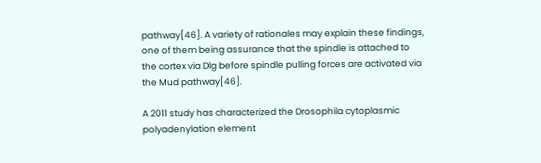pathway[46]. A variety of rationales may explain these findings, one of them being assurance that the spindle is attached to the cortex via Dlg before spindle pulling forces are activated via the Mud pathway[46].

A 2011 study has characterized the Drosophila cytoplasmic polyadenylation element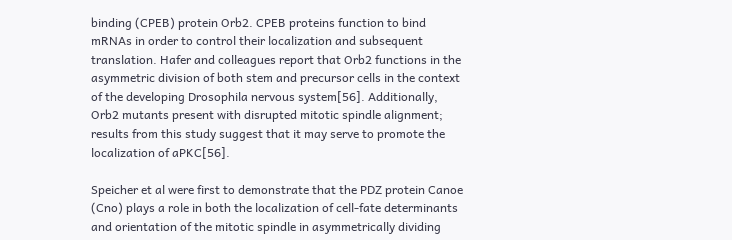binding (CPEB) protein Orb2. CPEB proteins function to bind mRNAs in order to control their localization and subsequent translation. Hafer and colleagues report that Orb2 functions in the asymmetric division of both stem and precursor cells in the context of the developing Drosophila nervous system[56]. Additionally, Orb2 mutants present with disrupted mitotic spindle alignment; results from this study suggest that it may serve to promote the localization of aPKC[56].

Speicher et al were first to demonstrate that the PDZ protein Canoe (Cno) plays a role in both the localization of cell-fate determinants and orientation of the mitotic spindle in asymmetrically dividing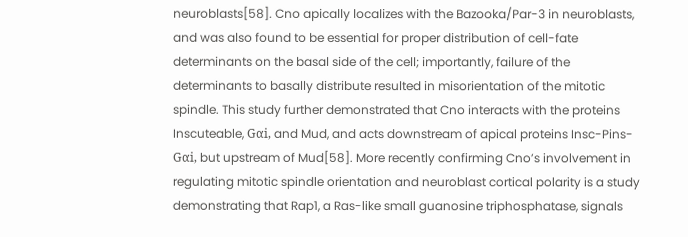neuroblasts[58]. Cno apically localizes with the Bazooka/Par-3 in neuroblasts, and was also found to be essential for proper distribution of cell-fate determinants on the basal side of the cell; importantly, failure of the determinants to basally distribute resulted in misorientation of the mitotic spindle. This study further demonstrated that Cno interacts with the proteins Inscuteable, Gαi, and Mud, and acts downstream of apical proteins Insc-Pins-Gαi, but upstream of Mud[58]. More recently confirming Cno’s involvement in regulating mitotic spindle orientation and neuroblast cortical polarity is a study demonstrating that Rap1, a Ras-like small guanosine triphosphatase, signals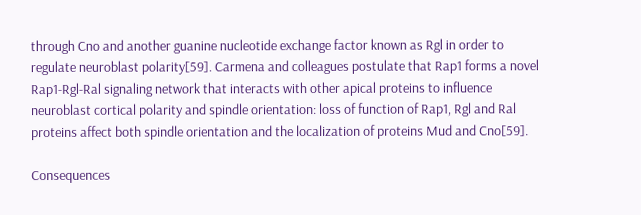through Cno and another guanine nucleotide exchange factor known as Rgl in order to regulate neuroblast polarity[59]. Carmena and colleagues postulate that Rap1 forms a novel Rap1-Rgl-Ral signaling network that interacts with other apical proteins to influence neuroblast cortical polarity and spindle orientation: loss of function of Rap1, Rgl and Ral proteins affect both spindle orientation and the localization of proteins Mud and Cno[59].

Consequences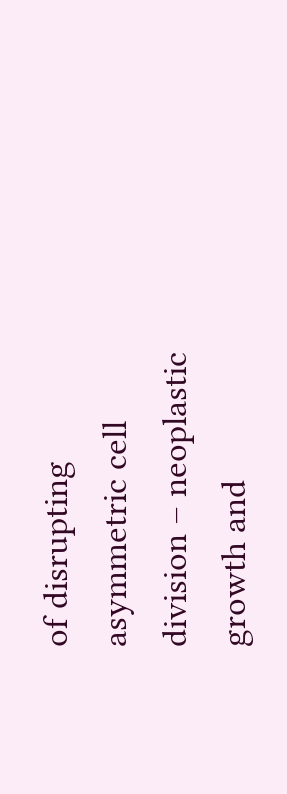of disrupting asymmetric cell division – neoplastic growth and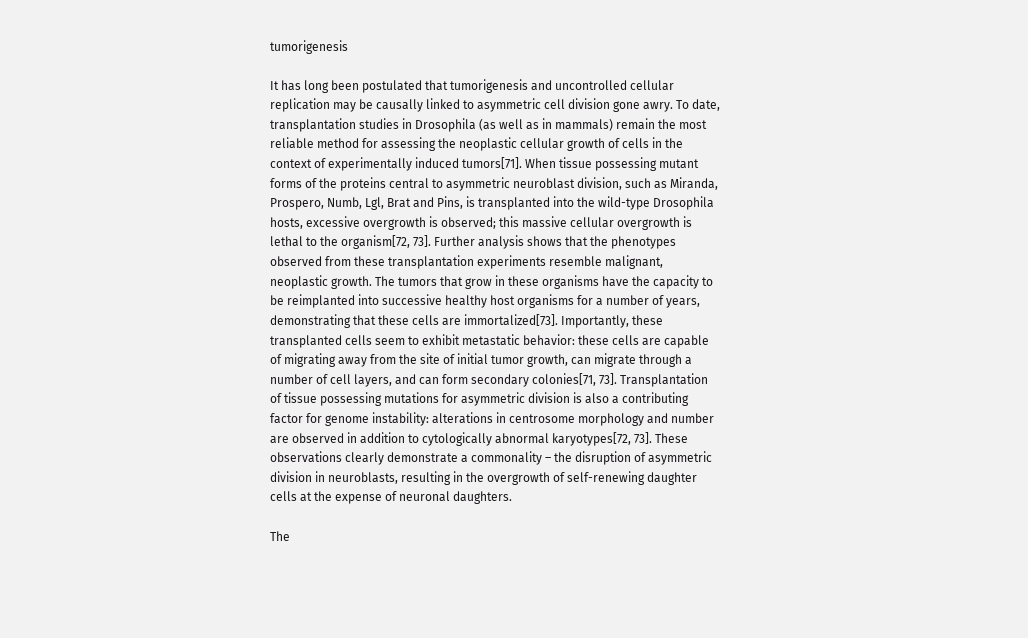tumorigenesis

It has long been postulated that tumorigenesis and uncontrolled cellular replication may be causally linked to asymmetric cell division gone awry. To date, transplantation studies in Drosophila (as well as in mammals) remain the most reliable method for assessing the neoplastic cellular growth of cells in the context of experimentally induced tumors[71]. When tissue possessing mutant forms of the proteins central to asymmetric neuroblast division, such as Miranda, Prospero, Numb, Lgl, Brat and Pins, is transplanted into the wild-type Drosophila hosts, excessive overgrowth is observed; this massive cellular overgrowth is lethal to the organism[72, 73]. Further analysis shows that the phenotypes observed from these transplantation experiments resemble malignant, neoplastic growth. The tumors that grow in these organisms have the capacity to be reimplanted into successive healthy host organisms for a number of years, demonstrating that these cells are immortalized[73]. Importantly, these transplanted cells seem to exhibit metastatic behavior: these cells are capable of migrating away from the site of initial tumor growth, can migrate through a number of cell layers, and can form secondary colonies[71, 73]. Transplantation of tissue possessing mutations for asymmetric division is also a contributing factor for genome instability: alterations in centrosome morphology and number are observed in addition to cytologically abnormal karyotypes[72, 73]. These observations clearly demonstrate a commonality – the disruption of asymmetric division in neuroblasts, resulting in the overgrowth of self-renewing daughter cells at the expense of neuronal daughters.

The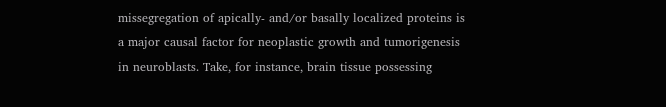missegregation of apically- and/or basally localized proteins is a major causal factor for neoplastic growth and tumorigenesis in neuroblasts. Take, for instance, brain tissue possessing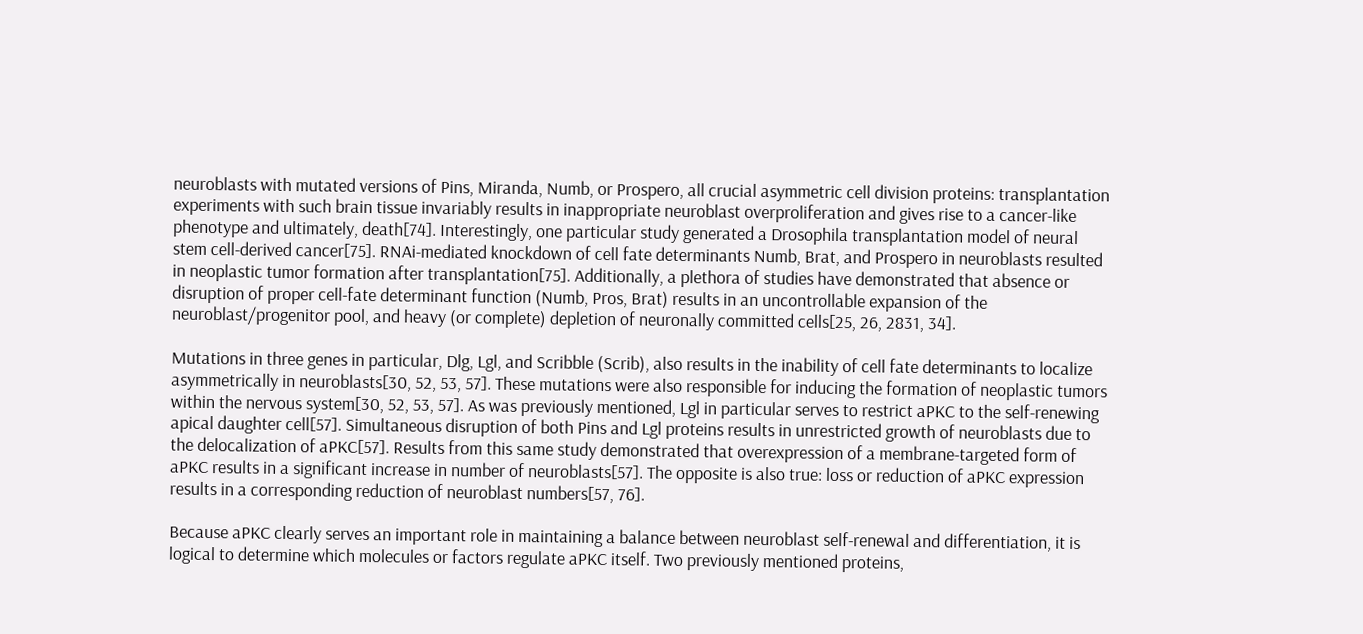neuroblasts with mutated versions of Pins, Miranda, Numb, or Prospero, all crucial asymmetric cell division proteins: transplantation experiments with such brain tissue invariably results in inappropriate neuroblast overproliferation and gives rise to a cancer-like phenotype and ultimately, death[74]. Interestingly, one particular study generated a Drosophila transplantation model of neural stem cell-derived cancer[75]. RNAi-mediated knockdown of cell fate determinants Numb, Brat, and Prospero in neuroblasts resulted in neoplastic tumor formation after transplantation[75]. Additionally, a plethora of studies have demonstrated that absence or disruption of proper cell-fate determinant function (Numb, Pros, Brat) results in an uncontrollable expansion of the neuroblast/progenitor pool, and heavy (or complete) depletion of neuronally committed cells[25, 26, 2831, 34].

Mutations in three genes in particular, Dlg, Lgl, and Scribble (Scrib), also results in the inability of cell fate determinants to localize asymmetrically in neuroblasts[30, 52, 53, 57]. These mutations were also responsible for inducing the formation of neoplastic tumors within the nervous system[30, 52, 53, 57]. As was previously mentioned, Lgl in particular serves to restrict aPKC to the self-renewing apical daughter cell[57]. Simultaneous disruption of both Pins and Lgl proteins results in unrestricted growth of neuroblasts due to the delocalization of aPKC[57]. Results from this same study demonstrated that overexpression of a membrane-targeted form of aPKC results in a significant increase in number of neuroblasts[57]. The opposite is also true: loss or reduction of aPKC expression results in a corresponding reduction of neuroblast numbers[57, 76].

Because aPKC clearly serves an important role in maintaining a balance between neuroblast self-renewal and differentiation, it is logical to determine which molecules or factors regulate aPKC itself. Two previously mentioned proteins,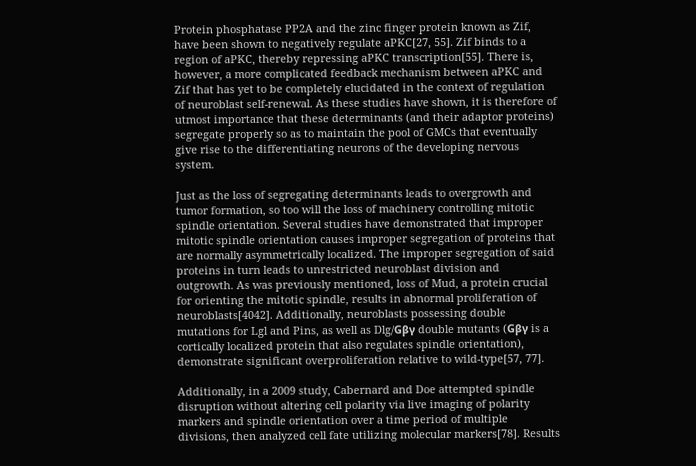Protein phosphatase PP2A and the zinc finger protein known as Zif, have been shown to negatively regulate aPKC[27, 55]. Zif binds to a region of aPKC, thereby repressing aPKC transcription[55]. There is, however, a more complicated feedback mechanism between aPKC and Zif that has yet to be completely elucidated in the context of regulation of neuroblast self-renewal. As these studies have shown, it is therefore of utmost importance that these determinants (and their adaptor proteins) segregate properly so as to maintain the pool of GMCs that eventually give rise to the differentiating neurons of the developing nervous system.

Just as the loss of segregating determinants leads to overgrowth and tumor formation, so too will the loss of machinery controlling mitotic spindle orientation. Several studies have demonstrated that improper mitotic spindle orientation causes improper segregation of proteins that are normally asymmetrically localized. The improper segregation of said proteins in turn leads to unrestricted neuroblast division and outgrowth. As was previously mentioned, loss of Mud, a protein crucial for orienting the mitotic spindle, results in abnormal proliferation of neuroblasts[4042]. Additionally, neuroblasts possessing double mutations for Lgl and Pins, as well as Dlg/Gβγ double mutants (Gβγ is a cortically localized protein that also regulates spindle orientation), demonstrate significant overproliferation relative to wild-type[57, 77].

Additionally, in a 2009 study, Cabernard and Doe attempted spindle disruption without altering cell polarity via live imaging of polarity markers and spindle orientation over a time period of multiple divisions, then analyzed cell fate utilizing molecular markers[78]. Results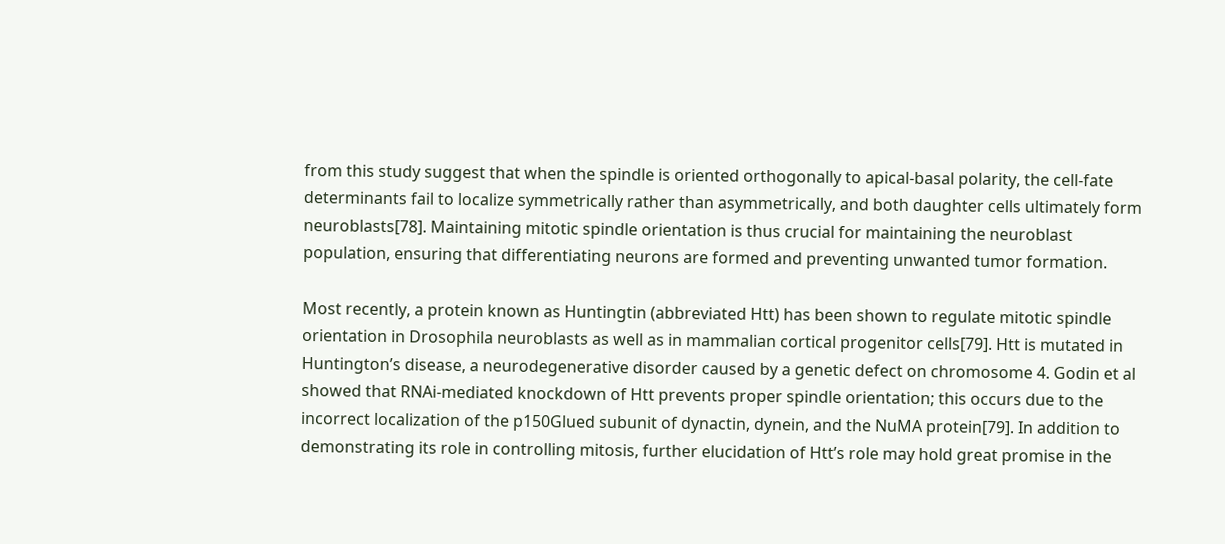from this study suggest that when the spindle is oriented orthogonally to apical-basal polarity, the cell-fate determinants fail to localize symmetrically rather than asymmetrically, and both daughter cells ultimately form neuroblasts[78]. Maintaining mitotic spindle orientation is thus crucial for maintaining the neuroblast population, ensuring that differentiating neurons are formed and preventing unwanted tumor formation.

Most recently, a protein known as Huntingtin (abbreviated Htt) has been shown to regulate mitotic spindle orientation in Drosophila neuroblasts as well as in mammalian cortical progenitor cells[79]. Htt is mutated in Huntington’s disease, a neurodegenerative disorder caused by a genetic defect on chromosome 4. Godin et al showed that RNAi-mediated knockdown of Htt prevents proper spindle orientation; this occurs due to the incorrect localization of the p150Glued subunit of dynactin, dynein, and the NuMA protein[79]. In addition to demonstrating its role in controlling mitosis, further elucidation of Htt’s role may hold great promise in the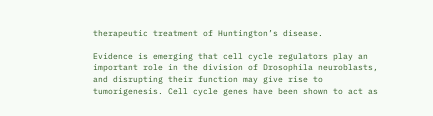therapeutic treatment of Huntington’s disease.

Evidence is emerging that cell cycle regulators play an important role in the division of Drosophila neuroblasts, and disrupting their function may give rise to tumorigenesis. Cell cycle genes have been shown to act as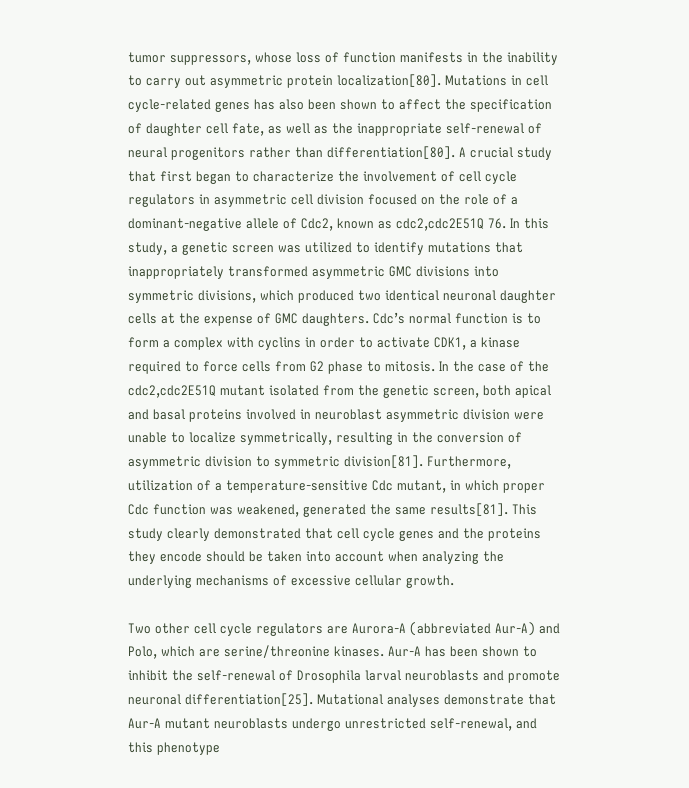tumor suppressors, whose loss of function manifests in the inability to carry out asymmetric protein localization[80]. Mutations in cell cycle-related genes has also been shown to affect the specification of daughter cell fate, as well as the inappropriate self-renewal of neural progenitors rather than differentiation[80]. A crucial study that first began to characterize the involvement of cell cycle regulators in asymmetric cell division focused on the role of a dominant-negative allele of Cdc2, known as cdc2,cdc2E51Q 76. In this study, a genetic screen was utilized to identify mutations that inappropriately transformed asymmetric GMC divisions into symmetric divisions, which produced two identical neuronal daughter cells at the expense of GMC daughters. Cdc’s normal function is to form a complex with cyclins in order to activate CDK1, a kinase required to force cells from G2 phase to mitosis. In the case of the cdc2,cdc2E51Q mutant isolated from the genetic screen, both apical and basal proteins involved in neuroblast asymmetric division were unable to localize symmetrically, resulting in the conversion of asymmetric division to symmetric division[81]. Furthermore, utilization of a temperature-sensitive Cdc mutant, in which proper Cdc function was weakened, generated the same results[81]. This study clearly demonstrated that cell cycle genes and the proteins they encode should be taken into account when analyzing the underlying mechanisms of excessive cellular growth.

Two other cell cycle regulators are Aurora-A (abbreviated Aur-A) and Polo, which are serine/threonine kinases. Aur-A has been shown to inhibit the self-renewal of Drosophila larval neuroblasts and promote neuronal differentiation[25]. Mutational analyses demonstrate that Aur-A mutant neuroblasts undergo unrestricted self-renewal, and this phenotype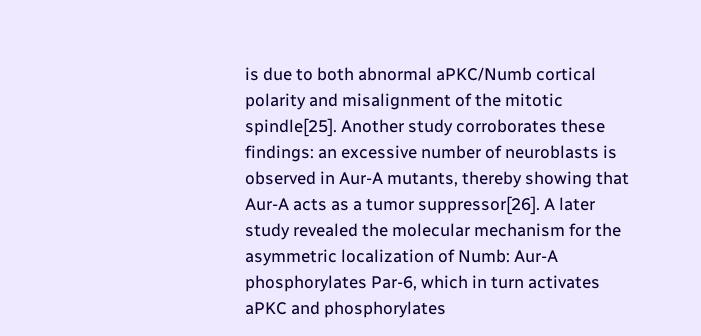is due to both abnormal aPKC/Numb cortical polarity and misalignment of the mitotic spindle[25]. Another study corroborates these findings: an excessive number of neuroblasts is observed in Aur-A mutants, thereby showing that Aur-A acts as a tumor suppressor[26]. A later study revealed the molecular mechanism for the asymmetric localization of Numb: Aur-A phosphorylates Par-6, which in turn activates aPKC and phosphorylates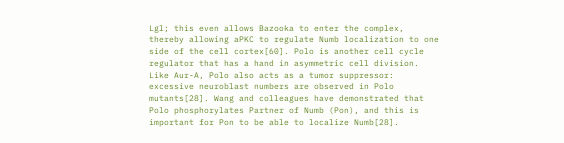Lgl; this even allows Bazooka to enter the complex, thereby allowing aPKC to regulate Numb localization to one side of the cell cortex[60]. Polo is another cell cycle regulator that has a hand in asymmetric cell division. Like Aur-A, Polo also acts as a tumor suppressor: excessive neuroblast numbers are observed in Polo mutants[28]. Wang and colleagues have demonstrated that Polo phosphorylates Partner of Numb (Pon), and this is important for Pon to be able to localize Numb[28].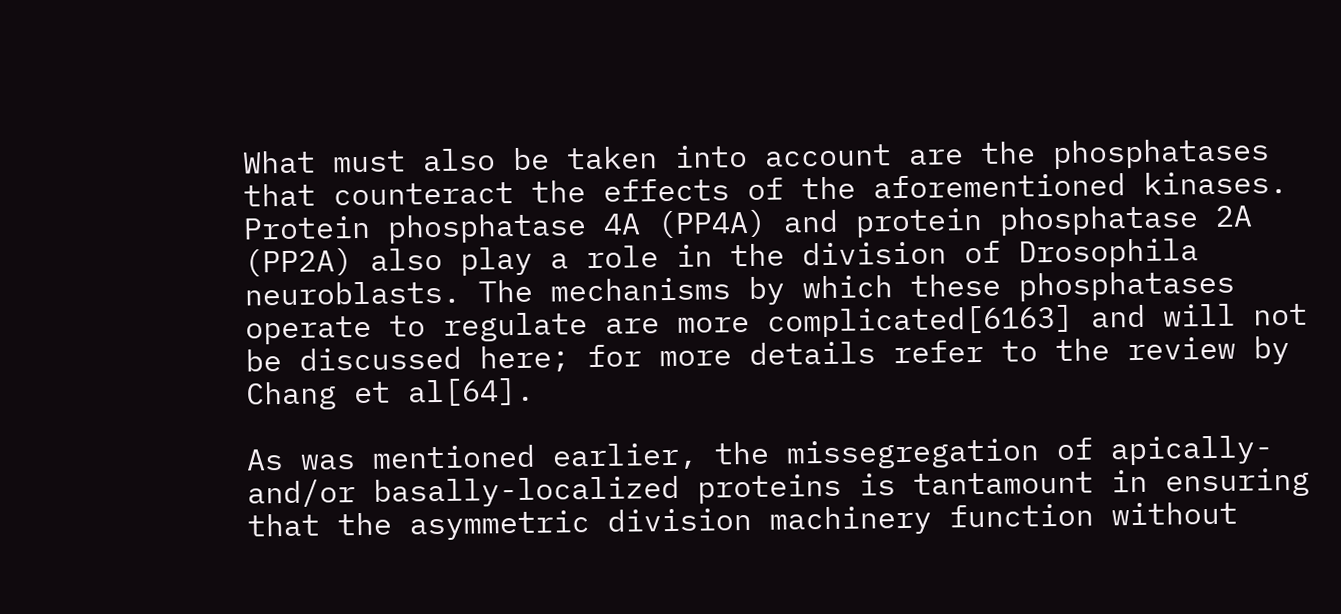What must also be taken into account are the phosphatases that counteract the effects of the aforementioned kinases. Protein phosphatase 4A (PP4A) and protein phosphatase 2A (PP2A) also play a role in the division of Drosophila neuroblasts. The mechanisms by which these phosphatases operate to regulate are more complicated[6163] and will not be discussed here; for more details refer to the review by Chang et al[64].

As was mentioned earlier, the missegregation of apically- and/or basally-localized proteins is tantamount in ensuring that the asymmetric division machinery function without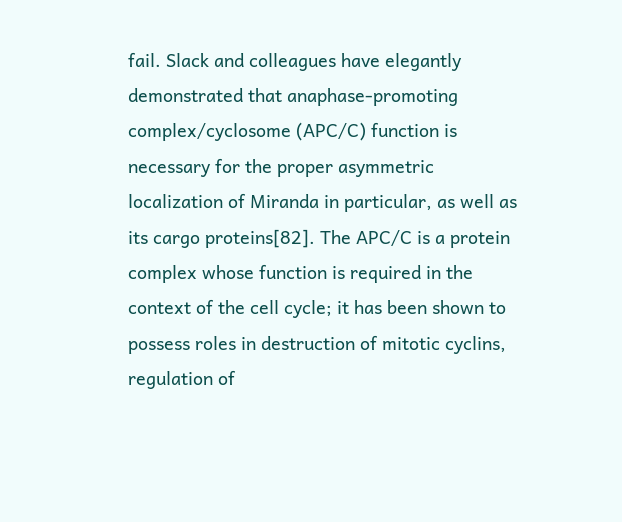fail. Slack and colleagues have elegantly demonstrated that anaphase-promoting complex/cyclosome (APC/C) function is necessary for the proper asymmetric localization of Miranda in particular, as well as its cargo proteins[82]. The APC/C is a protein complex whose function is required in the context of the cell cycle; it has been shown to possess roles in destruction of mitotic cyclins, regulation of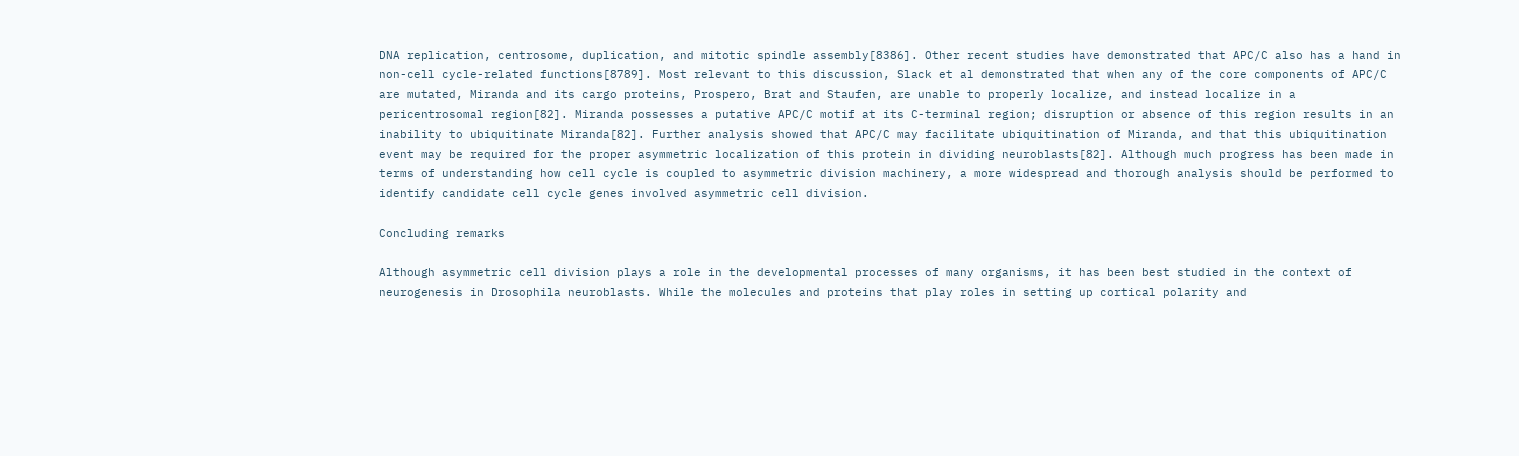DNA replication, centrosome, duplication, and mitotic spindle assembly[8386]. Other recent studies have demonstrated that APC/C also has a hand in non-cell cycle-related functions[8789]. Most relevant to this discussion, Slack et al demonstrated that when any of the core components of APC/C are mutated, Miranda and its cargo proteins, Prospero, Brat and Staufen, are unable to properly localize, and instead localize in a pericentrosomal region[82]. Miranda possesses a putative APC/C motif at its C-terminal region; disruption or absence of this region results in an inability to ubiquitinate Miranda[82]. Further analysis showed that APC/C may facilitate ubiquitination of Miranda, and that this ubiquitination event may be required for the proper asymmetric localization of this protein in dividing neuroblasts[82]. Although much progress has been made in terms of understanding how cell cycle is coupled to asymmetric division machinery, a more widespread and thorough analysis should be performed to identify candidate cell cycle genes involved asymmetric cell division.

Concluding remarks

Although asymmetric cell division plays a role in the developmental processes of many organisms, it has been best studied in the context of neurogenesis in Drosophila neuroblasts. While the molecules and proteins that play roles in setting up cortical polarity and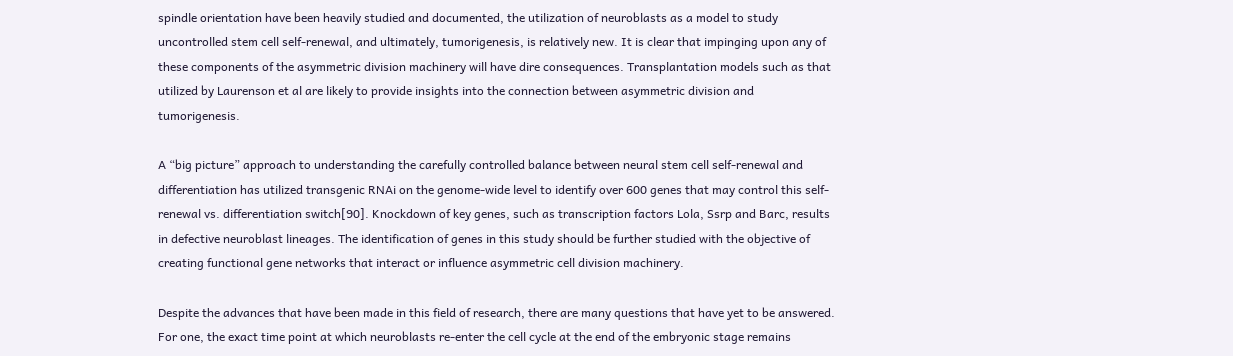spindle orientation have been heavily studied and documented, the utilization of neuroblasts as a model to study uncontrolled stem cell self-renewal, and ultimately, tumorigenesis, is relatively new. It is clear that impinging upon any of these components of the asymmetric division machinery will have dire consequences. Transplantation models such as that utilized by Laurenson et al are likely to provide insights into the connection between asymmetric division and tumorigenesis.

A “big picture” approach to understanding the carefully controlled balance between neural stem cell self-renewal and differentiation has utilized transgenic RNAi on the genome-wide level to identify over 600 genes that may control this self-renewal vs. differentiation switch[90]. Knockdown of key genes, such as transcription factors Lola, Ssrp and Barc, results in defective neuroblast lineages. The identification of genes in this study should be further studied with the objective of creating functional gene networks that interact or influence asymmetric cell division machinery.

Despite the advances that have been made in this field of research, there are many questions that have yet to be answered. For one, the exact time point at which neuroblasts re-enter the cell cycle at the end of the embryonic stage remains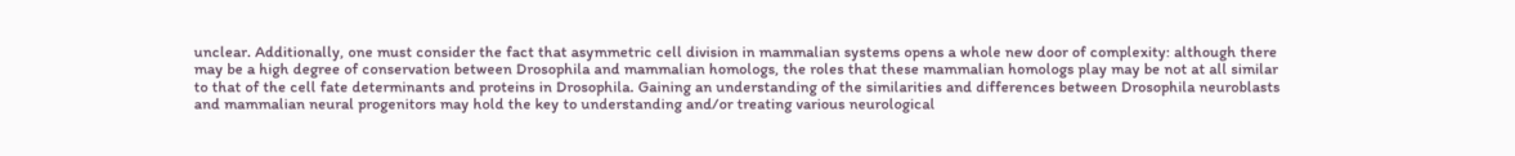unclear. Additionally, one must consider the fact that asymmetric cell division in mammalian systems opens a whole new door of complexity: although there may be a high degree of conservation between Drosophila and mammalian homologs, the roles that these mammalian homologs play may be not at all similar to that of the cell fate determinants and proteins in Drosophila. Gaining an understanding of the similarities and differences between Drosophila neuroblasts and mammalian neural progenitors may hold the key to understanding and/or treating various neurological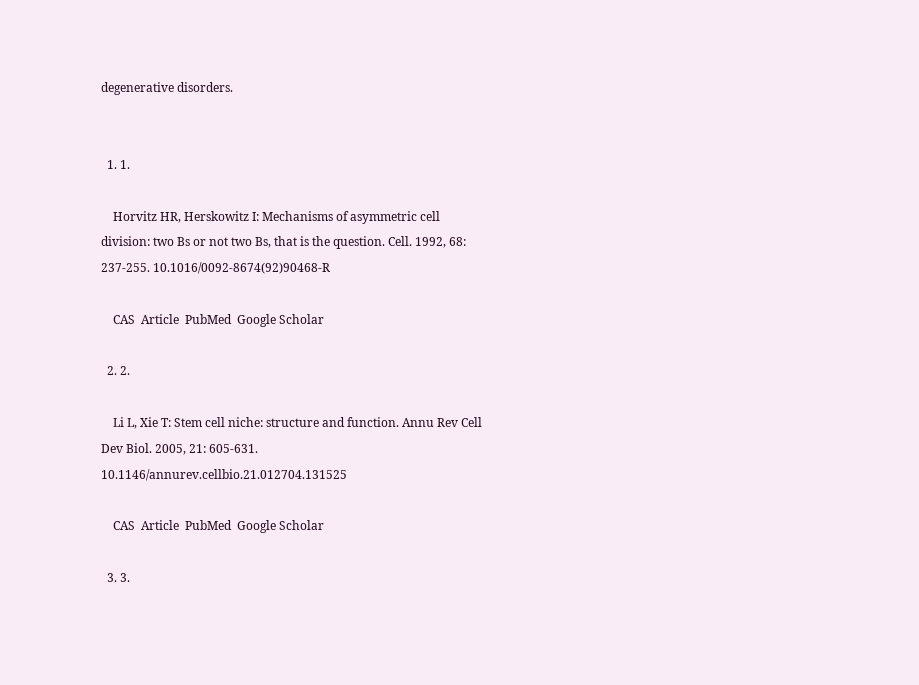degenerative disorders.


  1. 1.

    Horvitz HR, Herskowitz I: Mechanisms of asymmetric cell division: two Bs or not two Bs, that is the question. Cell. 1992, 68: 237-255. 10.1016/0092-8674(92)90468-R

    CAS  Article  PubMed  Google Scholar

  2. 2.

    Li L, Xie T: Stem cell niche: structure and function. Annu Rev Cell Dev Biol. 2005, 21: 605-631. 10.1146/annurev.cellbio.21.012704.131525

    CAS  Article  PubMed  Google Scholar

  3. 3.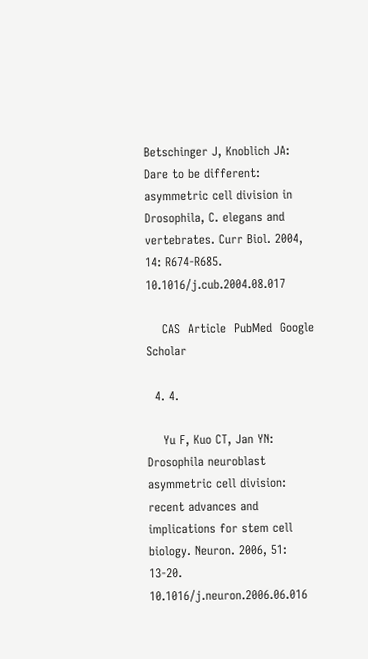Betschinger J, Knoblich JA: Dare to be different: asymmetric cell division in Drosophila, C. elegans and vertebrates. Curr Biol. 2004, 14: R674-R685. 10.1016/j.cub.2004.08.017

    CAS  Article  PubMed  Google Scholar

  4. 4.

    Yu F, Kuo CT, Jan YN: Drosophila neuroblast asymmetric cell division: recent advances and implications for stem cell biology. Neuron. 2006, 51: 13-20. 10.1016/j.neuron.2006.06.016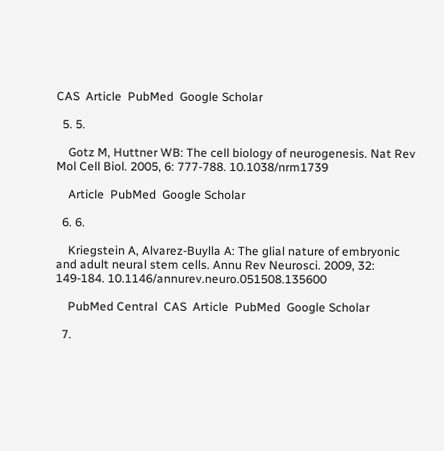CAS  Article  PubMed  Google Scholar

  5. 5.

    Gotz M, Huttner WB: The cell biology of neurogenesis. Nat Rev Mol Cell Biol. 2005, 6: 777-788. 10.1038/nrm1739

    Article  PubMed  Google Scholar

  6. 6.

    Kriegstein A, Alvarez-Buylla A: The glial nature of embryonic and adult neural stem cells. Annu Rev Neurosci. 2009, 32: 149-184. 10.1146/annurev.neuro.051508.135600

    PubMed Central  CAS  Article  PubMed  Google Scholar

  7.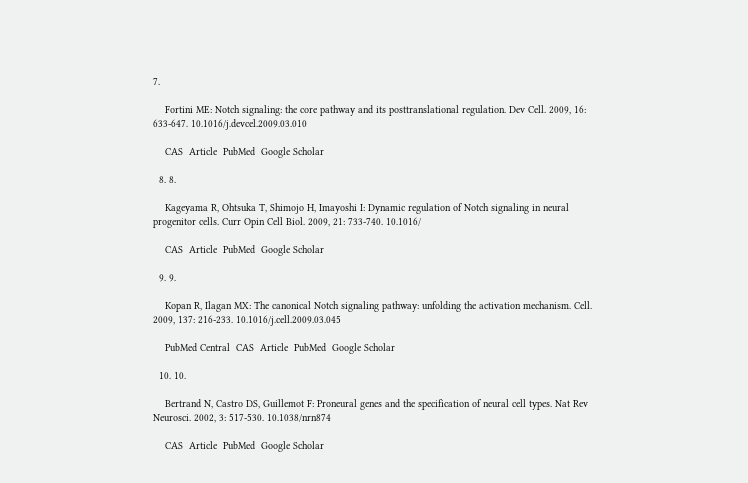7.

    Fortini ME: Notch signaling: the core pathway and its posttranslational regulation. Dev Cell. 2009, 16: 633-647. 10.1016/j.devcel.2009.03.010

    CAS  Article  PubMed  Google Scholar

  8. 8.

    Kageyama R, Ohtsuka T, Shimojo H, Imayoshi I: Dynamic regulation of Notch signaling in neural progenitor cells. Curr Opin Cell Biol. 2009, 21: 733-740. 10.1016/

    CAS  Article  PubMed  Google Scholar

  9. 9.

    Kopan R, Ilagan MX: The canonical Notch signaling pathway: unfolding the activation mechanism. Cell. 2009, 137: 216-233. 10.1016/j.cell.2009.03.045

    PubMed Central  CAS  Article  PubMed  Google Scholar

  10. 10.

    Bertrand N, Castro DS, Guillemot F: Proneural genes and the specification of neural cell types. Nat Rev Neurosci. 2002, 3: 517-530. 10.1038/nrn874

    CAS  Article  PubMed  Google Scholar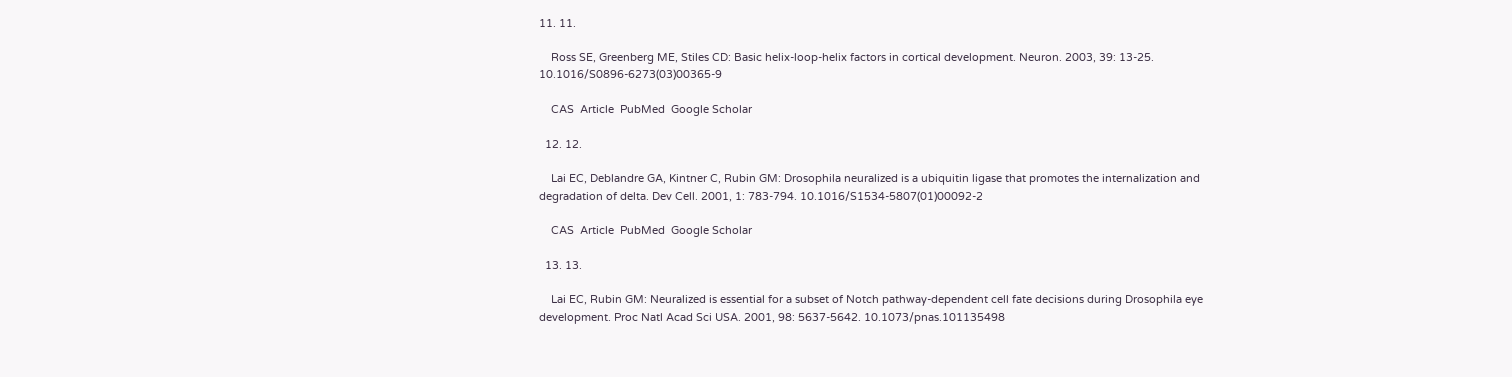11. 11.

    Ross SE, Greenberg ME, Stiles CD: Basic helix-loop-helix factors in cortical development. Neuron. 2003, 39: 13-25. 10.1016/S0896-6273(03)00365-9

    CAS  Article  PubMed  Google Scholar

  12. 12.

    Lai EC, Deblandre GA, Kintner C, Rubin GM: Drosophila neuralized is a ubiquitin ligase that promotes the internalization and degradation of delta. Dev Cell. 2001, 1: 783-794. 10.1016/S1534-5807(01)00092-2

    CAS  Article  PubMed  Google Scholar

  13. 13.

    Lai EC, Rubin GM: Neuralized is essential for a subset of Notch pathway-dependent cell fate decisions during Drosophila eye development. Proc Natl Acad Sci USA. 2001, 98: 5637-5642. 10.1073/pnas.101135498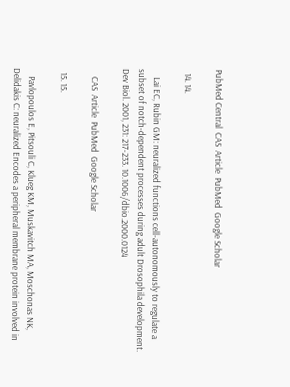PubMed Central  CAS  Article  PubMed  Google Scholar

  14. 14.

    Lai EC, Rubin GM: neuralized functions cell-autonomously to regulate a subset of notch-dependent processes during adult Drosophila development. Dev Biol. 2001, 231: 217-233. 10.1006/dbio.2000.0124

    CAS  Article  PubMed  Google Scholar

  15. 15.

    Pavlopoulos E, Pitsouli C, Klueg KM, Muskavitch MA, Moschonas NK, Delidakis C: neuralized Encodes a peripheral membrane protein involved in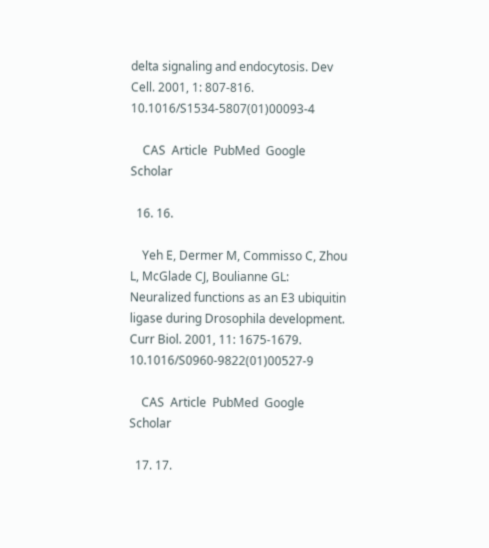delta signaling and endocytosis. Dev Cell. 2001, 1: 807-816. 10.1016/S1534-5807(01)00093-4

    CAS  Article  PubMed  Google Scholar

  16. 16.

    Yeh E, Dermer M, Commisso C, Zhou L, McGlade CJ, Boulianne GL: Neuralized functions as an E3 ubiquitin ligase during Drosophila development. Curr Biol. 2001, 11: 1675-1679. 10.1016/S0960-9822(01)00527-9

    CAS  Article  PubMed  Google Scholar

  17. 17.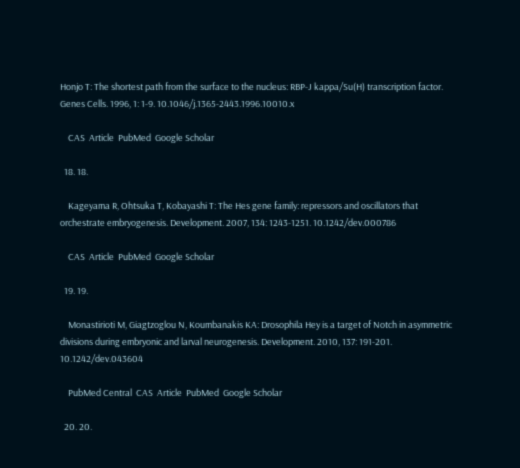Honjo T: The shortest path from the surface to the nucleus: RBP-J kappa/Su(H) transcription factor. Genes Cells. 1996, 1: 1-9. 10.1046/j.1365-2443.1996.10010.x

    CAS  Article  PubMed  Google Scholar

  18. 18.

    Kageyama R, Ohtsuka T, Kobayashi T: The Hes gene family: repressors and oscillators that orchestrate embryogenesis. Development. 2007, 134: 1243-1251. 10.1242/dev.000786

    CAS  Article  PubMed  Google Scholar

  19. 19.

    Monastirioti M, Giagtzoglou N, Koumbanakis KA: Drosophila Hey is a target of Notch in asymmetric divisions during embryonic and larval neurogenesis. Development. 2010, 137: 191-201. 10.1242/dev.043604

    PubMed Central  CAS  Article  PubMed  Google Scholar

  20. 20.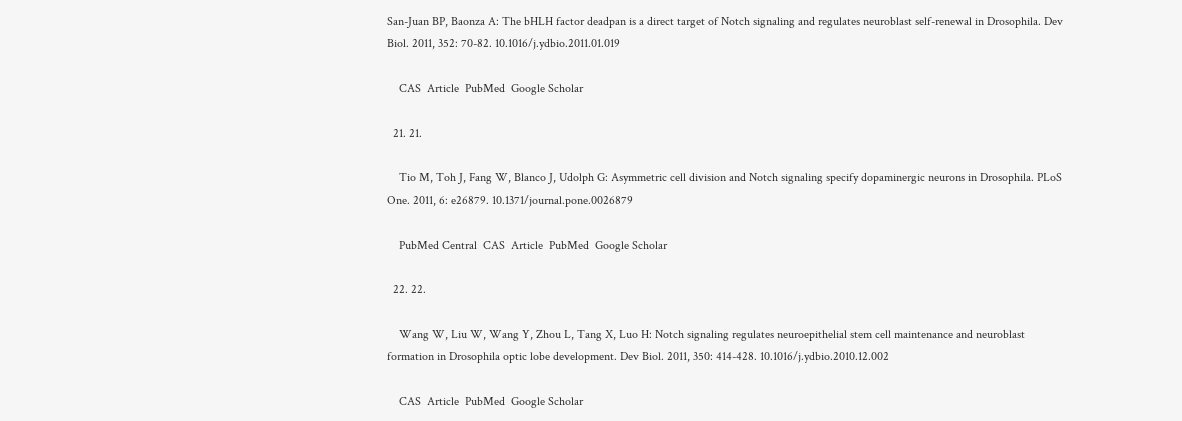San-Juan BP, Baonza A: The bHLH factor deadpan is a direct target of Notch signaling and regulates neuroblast self-renewal in Drosophila. Dev Biol. 2011, 352: 70-82. 10.1016/j.ydbio.2011.01.019

    CAS  Article  PubMed  Google Scholar

  21. 21.

    Tio M, Toh J, Fang W, Blanco J, Udolph G: Asymmetric cell division and Notch signaling specify dopaminergic neurons in Drosophila. PLoS One. 2011, 6: e26879. 10.1371/journal.pone.0026879

    PubMed Central  CAS  Article  PubMed  Google Scholar

  22. 22.

    Wang W, Liu W, Wang Y, Zhou L, Tang X, Luo H: Notch signaling regulates neuroepithelial stem cell maintenance and neuroblast formation in Drosophila optic lobe development. Dev Biol. 2011, 350: 414-428. 10.1016/j.ydbio.2010.12.002

    CAS  Article  PubMed  Google Scholar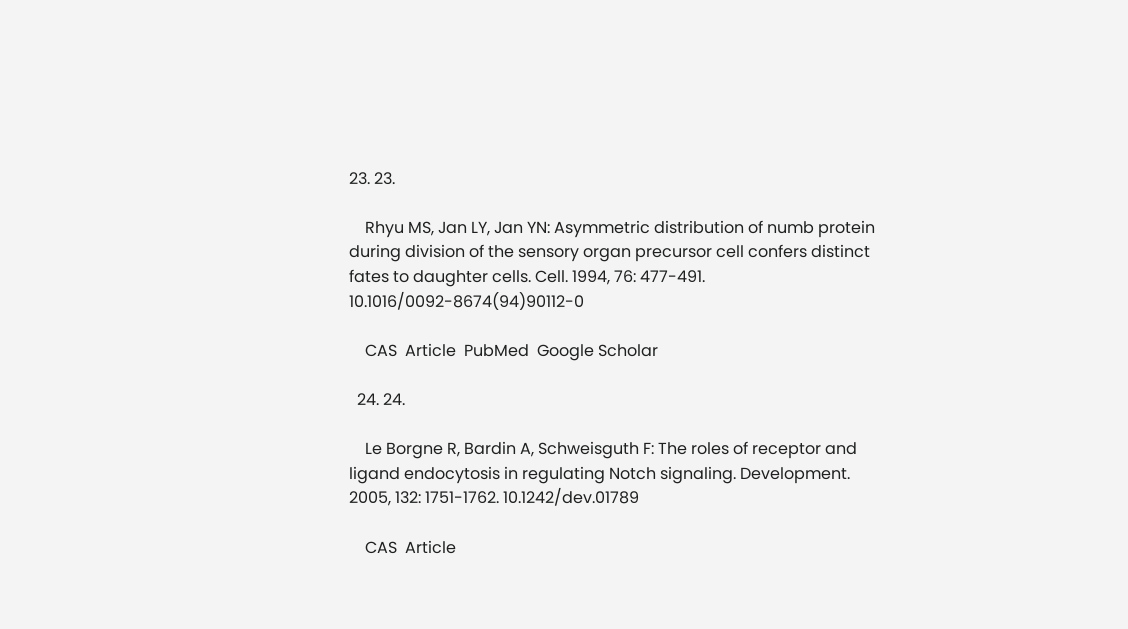23. 23.

    Rhyu MS, Jan LY, Jan YN: Asymmetric distribution of numb protein during division of the sensory organ precursor cell confers distinct fates to daughter cells. Cell. 1994, 76: 477-491. 10.1016/0092-8674(94)90112-0

    CAS  Article  PubMed  Google Scholar

  24. 24.

    Le Borgne R, Bardin A, Schweisguth F: The roles of receptor and ligand endocytosis in regulating Notch signaling. Development. 2005, 132: 1751-1762. 10.1242/dev.01789

    CAS  Article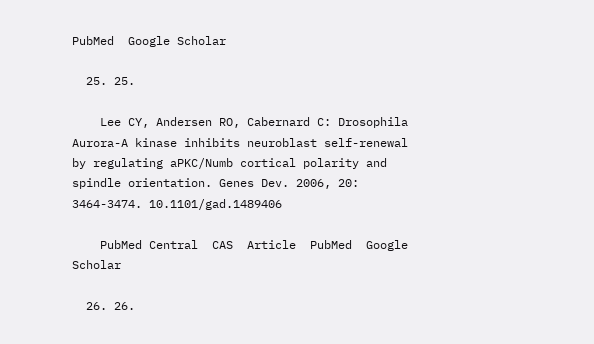PubMed  Google Scholar

  25. 25.

    Lee CY, Andersen RO, Cabernard C: Drosophila Aurora-A kinase inhibits neuroblast self-renewal by regulating aPKC/Numb cortical polarity and spindle orientation. Genes Dev. 2006, 20: 3464-3474. 10.1101/gad.1489406

    PubMed Central  CAS  Article  PubMed  Google Scholar

  26. 26.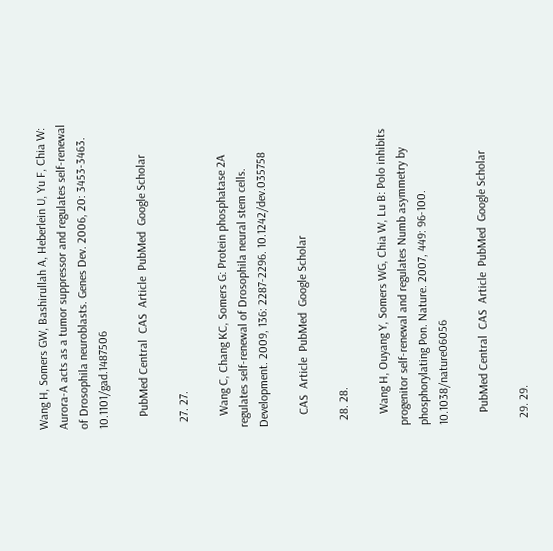Wang H, Somers GW, Bashirullah A, Heberlein U, Yu F, Chia W: Aurora-A acts as a tumor suppressor and regulates self-renewal of Drosophila neuroblasts. Genes Dev. 2006, 20: 3453-3463. 10.1101/gad.1487506

    PubMed Central  CAS  Article  PubMed  Google Scholar

  27. 27.

    Wang C, Chang KC, Somers G: Protein phosphatase 2A regulates self-renewal of Drosophila neural stem cells. Development. 2009, 136: 2287-2296. 10.1242/dev.035758

    CAS  Article  PubMed  Google Scholar

  28. 28.

    Wang H, Ouyang Y, Somers WG, Chia W, Lu B: Polo inhibits progenitor self-renewal and regulates Numb asymmetry by phosphorylating Pon. Nature. 2007, 449: 96-100. 10.1038/nature06056

    PubMed Central  CAS  Article  PubMed  Google Scholar

  29. 29.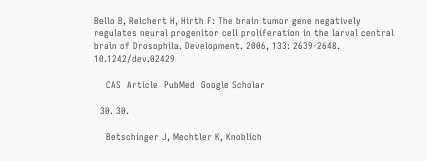Bello B, Reichert H, Hirth F: The brain tumor gene negatively regulates neural progenitor cell proliferation in the larval central brain of Drosophila. Development. 2006, 133: 2639-2648. 10.1242/dev.02429

    CAS  Article  PubMed  Google Scholar

  30. 30.

    Betschinger J, Mechtler K, Knoblich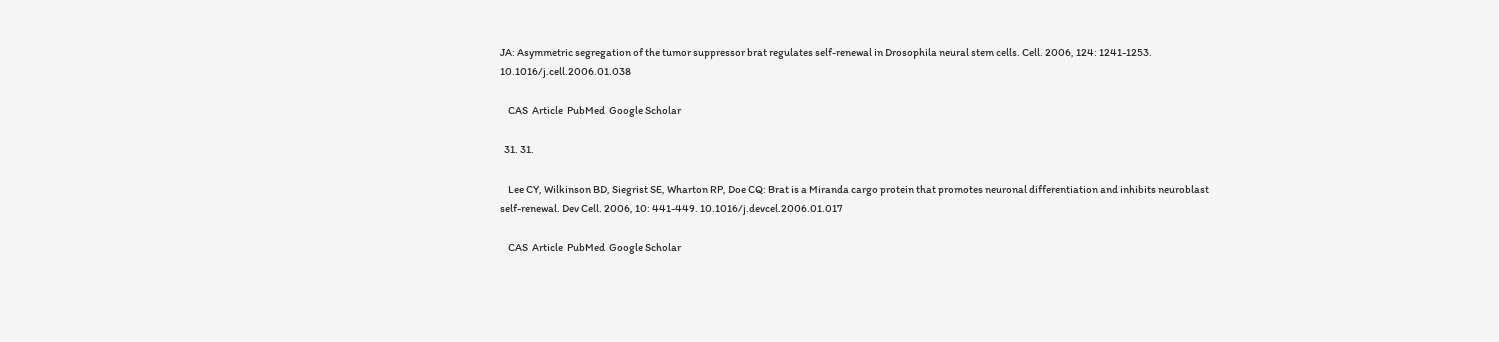JA: Asymmetric segregation of the tumor suppressor brat regulates self-renewal in Drosophila neural stem cells. Cell. 2006, 124: 1241-1253. 10.1016/j.cell.2006.01.038

    CAS  Article  PubMed  Google Scholar

  31. 31.

    Lee CY, Wilkinson BD, Siegrist SE, Wharton RP, Doe CQ: Brat is a Miranda cargo protein that promotes neuronal differentiation and inhibits neuroblast self-renewal. Dev Cell. 2006, 10: 441-449. 10.1016/j.devcel.2006.01.017

    CAS  Article  PubMed  Google Scholar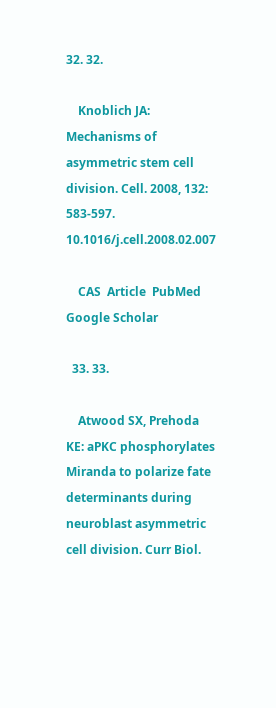32. 32.

    Knoblich JA: Mechanisms of asymmetric stem cell division. Cell. 2008, 132: 583-597. 10.1016/j.cell.2008.02.007

    CAS  Article  PubMed  Google Scholar

  33. 33.

    Atwood SX, Prehoda KE: aPKC phosphorylates Miranda to polarize fate determinants during neuroblast asymmetric cell division. Curr Biol.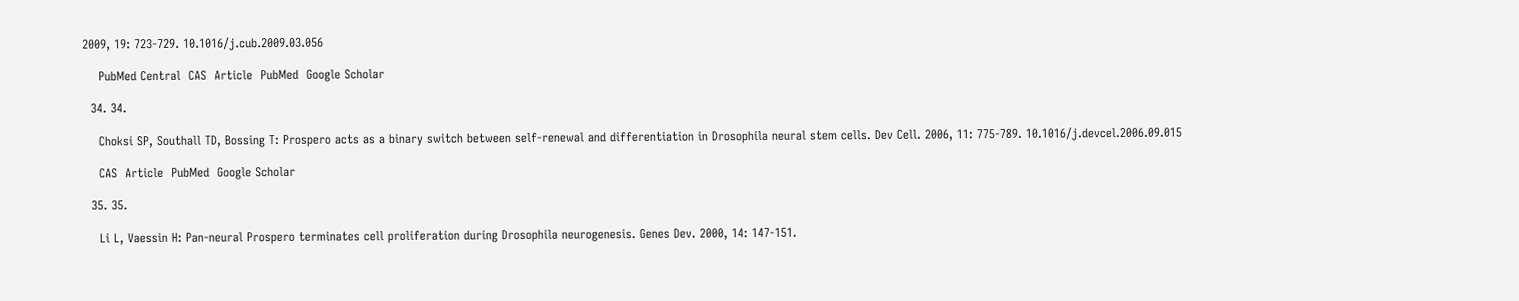2009, 19: 723-729. 10.1016/j.cub.2009.03.056

    PubMed Central  CAS  Article  PubMed  Google Scholar

  34. 34.

    Choksi SP, Southall TD, Bossing T: Prospero acts as a binary switch between self-renewal and differentiation in Drosophila neural stem cells. Dev Cell. 2006, 11: 775-789. 10.1016/j.devcel.2006.09.015

    CAS  Article  PubMed  Google Scholar

  35. 35.

    Li L, Vaessin H: Pan-neural Prospero terminates cell proliferation during Drosophila neurogenesis. Genes Dev. 2000, 14: 147-151.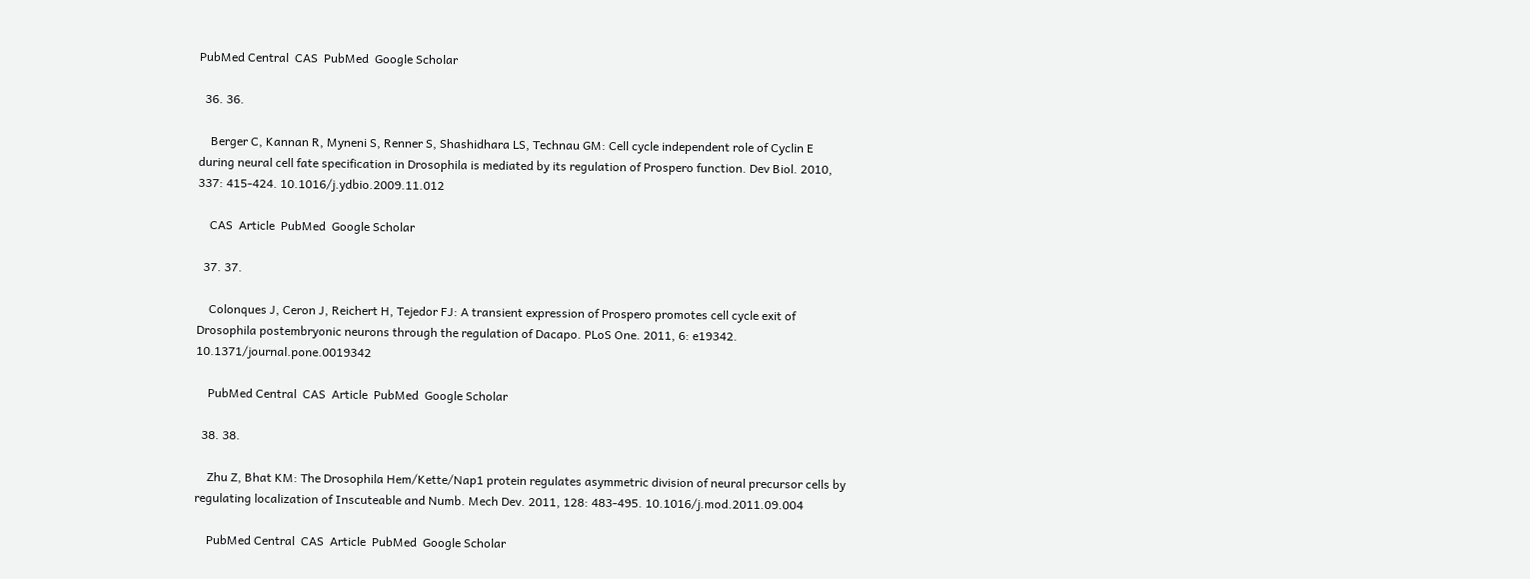PubMed Central  CAS  PubMed  Google Scholar

  36. 36.

    Berger C, Kannan R, Myneni S, Renner S, Shashidhara LS, Technau GM: Cell cycle independent role of Cyclin E during neural cell fate specification in Drosophila is mediated by its regulation of Prospero function. Dev Biol. 2010, 337: 415-424. 10.1016/j.ydbio.2009.11.012

    CAS  Article  PubMed  Google Scholar

  37. 37.

    Colonques J, Ceron J, Reichert H, Tejedor FJ: A transient expression of Prospero promotes cell cycle exit of Drosophila postembryonic neurons through the regulation of Dacapo. PLoS One. 2011, 6: e19342. 10.1371/journal.pone.0019342

    PubMed Central  CAS  Article  PubMed  Google Scholar

  38. 38.

    Zhu Z, Bhat KM: The Drosophila Hem/Kette/Nap1 protein regulates asymmetric division of neural precursor cells by regulating localization of Inscuteable and Numb. Mech Dev. 2011, 128: 483-495. 10.1016/j.mod.2011.09.004

    PubMed Central  CAS  Article  PubMed  Google Scholar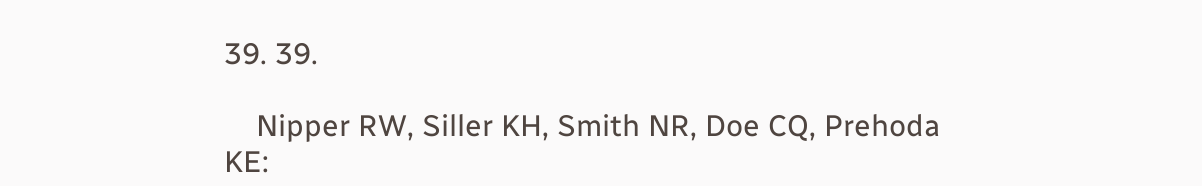39. 39.

    Nipper RW, Siller KH, Smith NR, Doe CQ, Prehoda KE: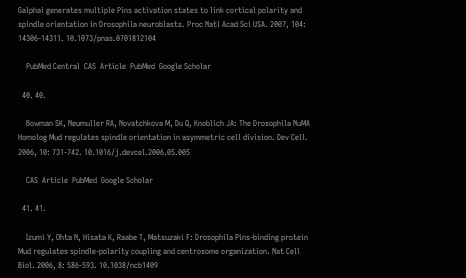Galphai generates multiple Pins activation states to link cortical polarity and spindle orientation in Drosophila neuroblasts. Proc Natl Acad Sci USA. 2007, 104: 14306-14311. 10.1073/pnas.0701812104

    PubMed Central  CAS  Article  PubMed  Google Scholar

  40. 40.

    Bowman SK, Neumuller RA, Novatchkova M, Du Q, Knoblich JA: The Drosophila NuMA Homolog Mud regulates spindle orientation in asymmetric cell division. Dev Cell. 2006, 10: 731-742. 10.1016/j.devcel.2006.05.005

    CAS  Article  PubMed  Google Scholar

  41. 41.

    Izumi Y, Ohta N, Hisata K, Raabe T, Matsuzaki F: Drosophila Pins-binding protein Mud regulates spindle-polarity coupling and centrosome organization. Nat Cell Biol. 2006, 8: 586-593. 10.1038/ncb1409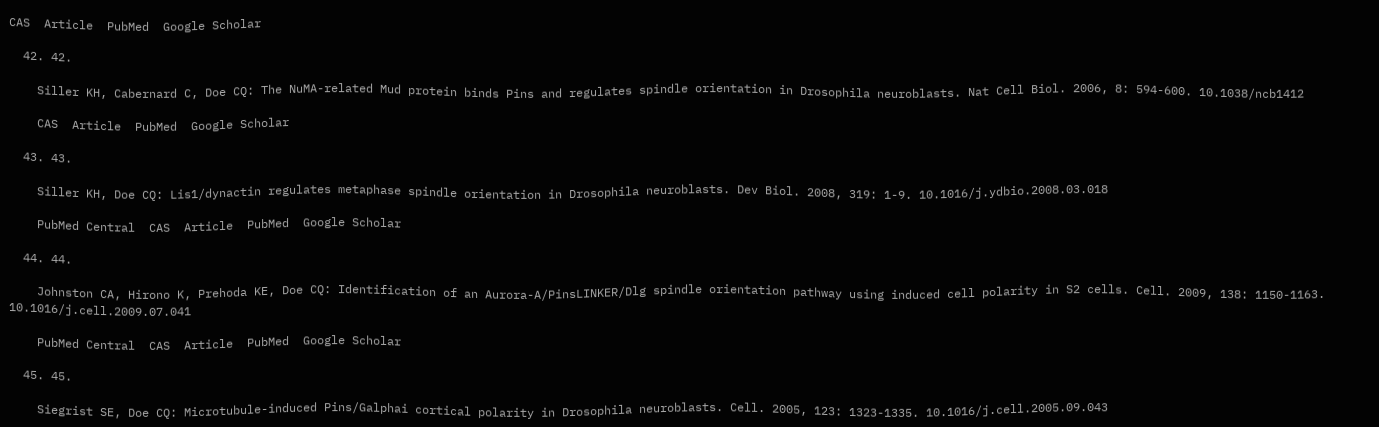CAS  Article  PubMed  Google Scholar

  42. 42.

    Siller KH, Cabernard C, Doe CQ: The NuMA-related Mud protein binds Pins and regulates spindle orientation in Drosophila neuroblasts. Nat Cell Biol. 2006, 8: 594-600. 10.1038/ncb1412

    CAS  Article  PubMed  Google Scholar

  43. 43.

    Siller KH, Doe CQ: Lis1/dynactin regulates metaphase spindle orientation in Drosophila neuroblasts. Dev Biol. 2008, 319: 1-9. 10.1016/j.ydbio.2008.03.018

    PubMed Central  CAS  Article  PubMed  Google Scholar

  44. 44.

    Johnston CA, Hirono K, Prehoda KE, Doe CQ: Identification of an Aurora-A/PinsLINKER/Dlg spindle orientation pathway using induced cell polarity in S2 cells. Cell. 2009, 138: 1150-1163. 10.1016/j.cell.2009.07.041

    PubMed Central  CAS  Article  PubMed  Google Scholar

  45. 45.

    Siegrist SE, Doe CQ: Microtubule-induced Pins/Galphai cortical polarity in Drosophila neuroblasts. Cell. 2005, 123: 1323-1335. 10.1016/j.cell.2005.09.043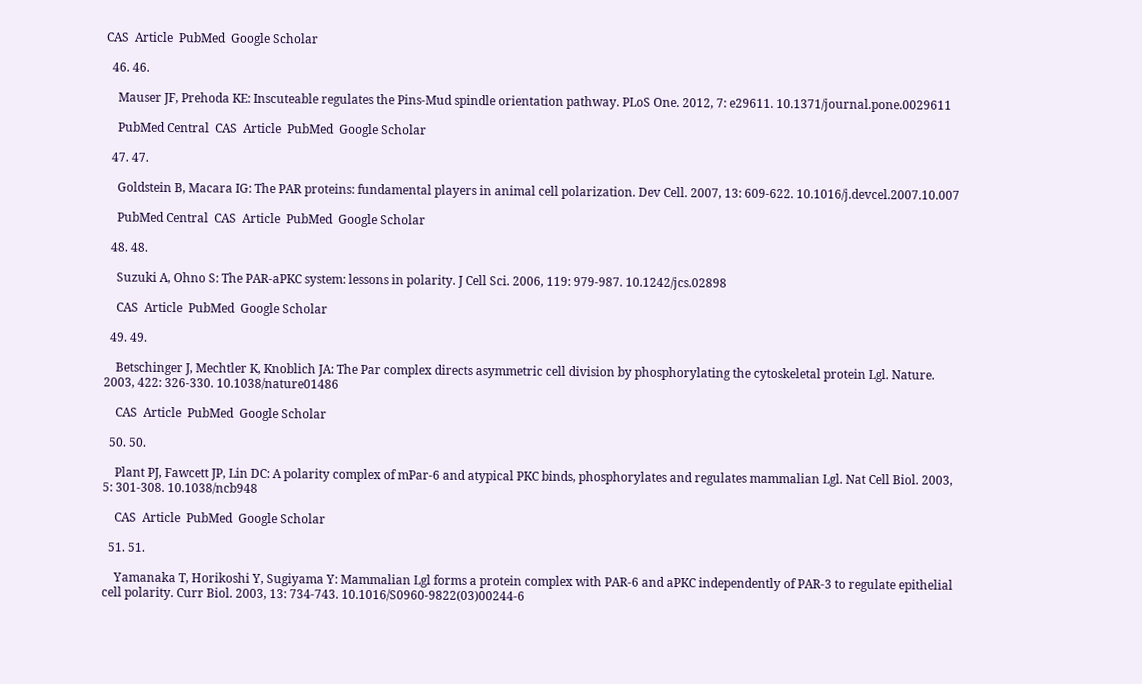CAS  Article  PubMed  Google Scholar

  46. 46.

    Mauser JF, Prehoda KE: Inscuteable regulates the Pins-Mud spindle orientation pathway. PLoS One. 2012, 7: e29611. 10.1371/journal.pone.0029611

    PubMed Central  CAS  Article  PubMed  Google Scholar

  47. 47.

    Goldstein B, Macara IG: The PAR proteins: fundamental players in animal cell polarization. Dev Cell. 2007, 13: 609-622. 10.1016/j.devcel.2007.10.007

    PubMed Central  CAS  Article  PubMed  Google Scholar

  48. 48.

    Suzuki A, Ohno S: The PAR-aPKC system: lessons in polarity. J Cell Sci. 2006, 119: 979-987. 10.1242/jcs.02898

    CAS  Article  PubMed  Google Scholar

  49. 49.

    Betschinger J, Mechtler K, Knoblich JA: The Par complex directs asymmetric cell division by phosphorylating the cytoskeletal protein Lgl. Nature. 2003, 422: 326-330. 10.1038/nature01486

    CAS  Article  PubMed  Google Scholar

  50. 50.

    Plant PJ, Fawcett JP, Lin DC: A polarity complex of mPar-6 and atypical PKC binds, phosphorylates and regulates mammalian Lgl. Nat Cell Biol. 2003, 5: 301-308. 10.1038/ncb948

    CAS  Article  PubMed  Google Scholar

  51. 51.

    Yamanaka T, Horikoshi Y, Sugiyama Y: Mammalian Lgl forms a protein complex with PAR-6 and aPKC independently of PAR-3 to regulate epithelial cell polarity. Curr Biol. 2003, 13: 734-743. 10.1016/S0960-9822(03)00244-6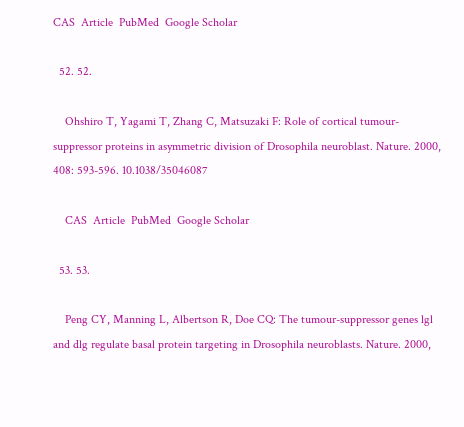CAS  Article  PubMed  Google Scholar

  52. 52.

    Ohshiro T, Yagami T, Zhang C, Matsuzaki F: Role of cortical tumour-suppressor proteins in asymmetric division of Drosophila neuroblast. Nature. 2000, 408: 593-596. 10.1038/35046087

    CAS  Article  PubMed  Google Scholar

  53. 53.

    Peng CY, Manning L, Albertson R, Doe CQ: The tumour-suppressor genes lgl and dlg regulate basal protein targeting in Drosophila neuroblasts. Nature. 2000,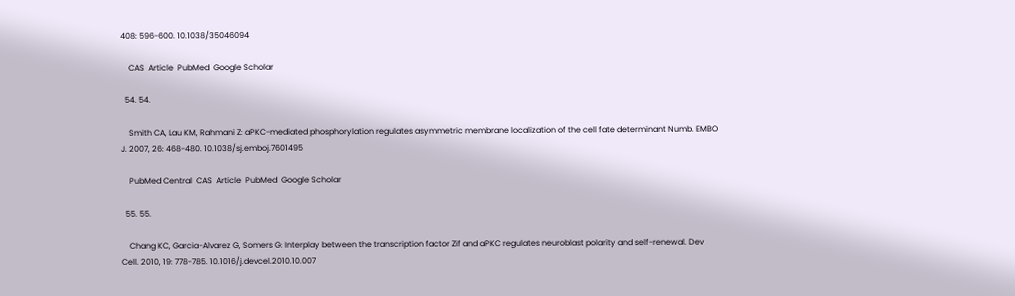408: 596-600. 10.1038/35046094

    CAS  Article  PubMed  Google Scholar

  54. 54.

    Smith CA, Lau KM, Rahmani Z: aPKC-mediated phosphorylation regulates asymmetric membrane localization of the cell fate determinant Numb. EMBO J. 2007, 26: 468-480. 10.1038/sj.emboj.7601495

    PubMed Central  CAS  Article  PubMed  Google Scholar

  55. 55.

    Chang KC, Garcia-Alvarez G, Somers G: Interplay between the transcription factor Zif and aPKC regulates neuroblast polarity and self-renewal. Dev Cell. 2010, 19: 778-785. 10.1016/j.devcel.2010.10.007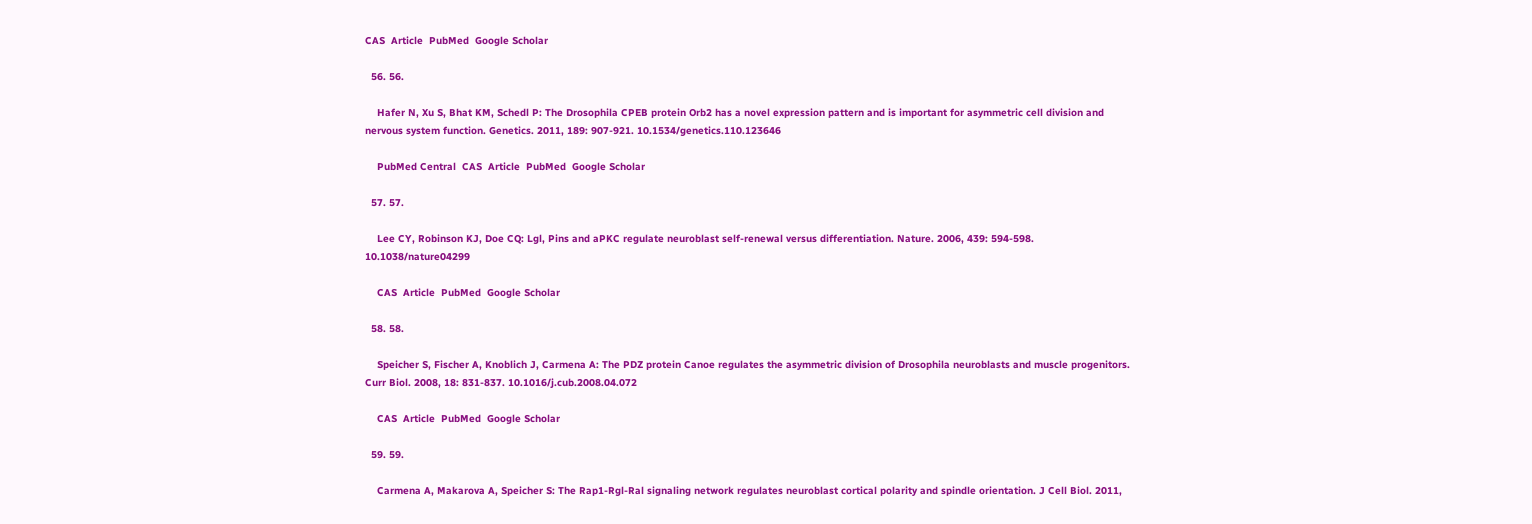CAS  Article  PubMed  Google Scholar

  56. 56.

    Hafer N, Xu S, Bhat KM, Schedl P: The Drosophila CPEB protein Orb2 has a novel expression pattern and is important for asymmetric cell division and nervous system function. Genetics. 2011, 189: 907-921. 10.1534/genetics.110.123646

    PubMed Central  CAS  Article  PubMed  Google Scholar

  57. 57.

    Lee CY, Robinson KJ, Doe CQ: Lgl, Pins and aPKC regulate neuroblast self-renewal versus differentiation. Nature. 2006, 439: 594-598. 10.1038/nature04299

    CAS  Article  PubMed  Google Scholar

  58. 58.

    Speicher S, Fischer A, Knoblich J, Carmena A: The PDZ protein Canoe regulates the asymmetric division of Drosophila neuroblasts and muscle progenitors. Curr Biol. 2008, 18: 831-837. 10.1016/j.cub.2008.04.072

    CAS  Article  PubMed  Google Scholar

  59. 59.

    Carmena A, Makarova A, Speicher S: The Rap1-Rgl-Ral signaling network regulates neuroblast cortical polarity and spindle orientation. J Cell Biol. 2011,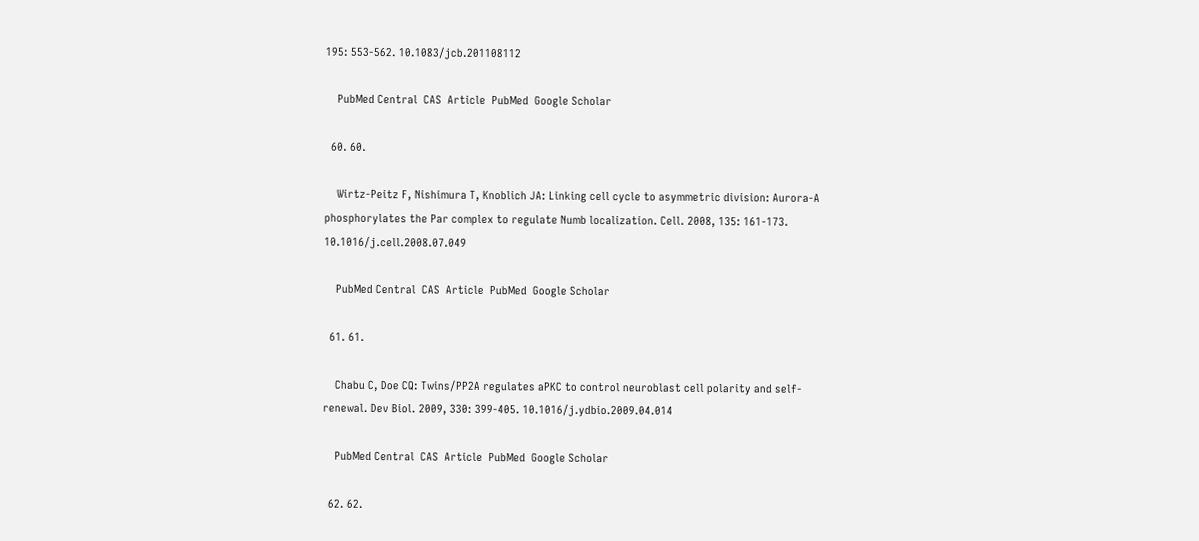195: 553-562. 10.1083/jcb.201108112

    PubMed Central  CAS  Article  PubMed  Google Scholar

  60. 60.

    Wirtz-Peitz F, Nishimura T, Knoblich JA: Linking cell cycle to asymmetric division: Aurora-A phosphorylates the Par complex to regulate Numb localization. Cell. 2008, 135: 161-173. 10.1016/j.cell.2008.07.049

    PubMed Central  CAS  Article  PubMed  Google Scholar

  61. 61.

    Chabu C, Doe CQ: Twins/PP2A regulates aPKC to control neuroblast cell polarity and self-renewal. Dev Biol. 2009, 330: 399-405. 10.1016/j.ydbio.2009.04.014

    PubMed Central  CAS  Article  PubMed  Google Scholar

  62. 62.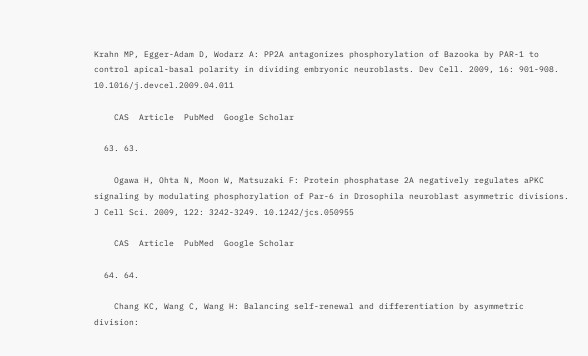Krahn MP, Egger-Adam D, Wodarz A: PP2A antagonizes phosphorylation of Bazooka by PAR-1 to control apical-basal polarity in dividing embryonic neuroblasts. Dev Cell. 2009, 16: 901-908. 10.1016/j.devcel.2009.04.011

    CAS  Article  PubMed  Google Scholar

  63. 63.

    Ogawa H, Ohta N, Moon W, Matsuzaki F: Protein phosphatase 2A negatively regulates aPKC signaling by modulating phosphorylation of Par-6 in Drosophila neuroblast asymmetric divisions. J Cell Sci. 2009, 122: 3242-3249. 10.1242/jcs.050955

    CAS  Article  PubMed  Google Scholar

  64. 64.

    Chang KC, Wang C, Wang H: Balancing self-renewal and differentiation by asymmetric division: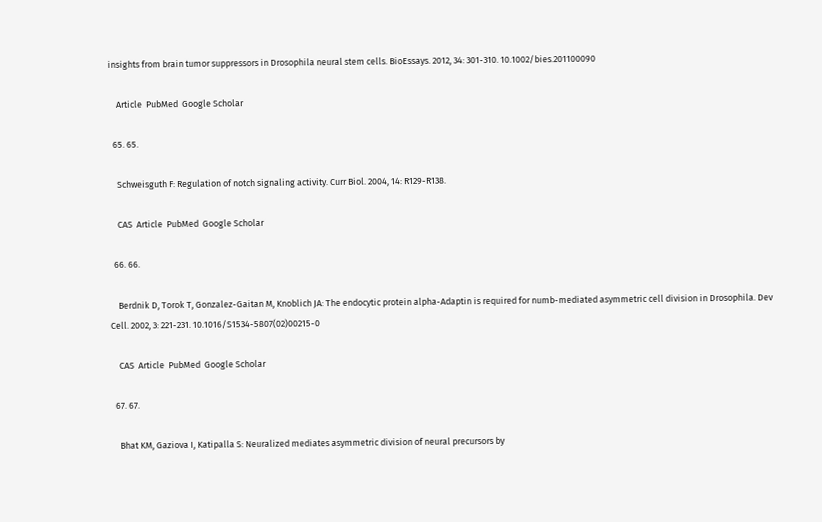insights from brain tumor suppressors in Drosophila neural stem cells. BioEssays. 2012, 34: 301-310. 10.1002/bies.201100090

    Article  PubMed  Google Scholar

  65. 65.

    Schweisguth F: Regulation of notch signaling activity. Curr Biol. 2004, 14: R129-R138.

    CAS  Article  PubMed  Google Scholar

  66. 66.

    Berdnik D, Torok T, Gonzalez-Gaitan M, Knoblich JA: The endocytic protein alpha-Adaptin is required for numb-mediated asymmetric cell division in Drosophila. Dev Cell. 2002, 3: 221-231. 10.1016/S1534-5807(02)00215-0

    CAS  Article  PubMed  Google Scholar

  67. 67.

    Bhat KM, Gaziova I, Katipalla S: Neuralized mediates asymmetric division of neural precursors by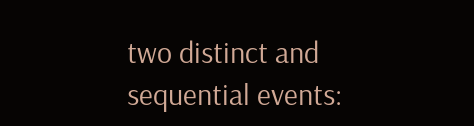two distinct and sequential events: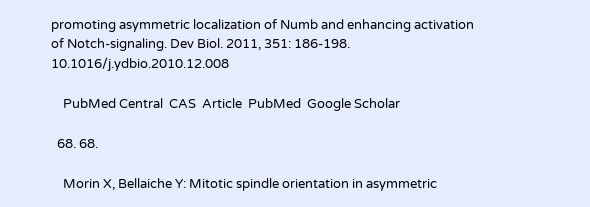promoting asymmetric localization of Numb and enhancing activation of Notch-signaling. Dev Biol. 2011, 351: 186-198. 10.1016/j.ydbio.2010.12.008

    PubMed Central  CAS  Article  PubMed  Google Scholar

  68. 68.

    Morin X, Bellaiche Y: Mitotic spindle orientation in asymmetric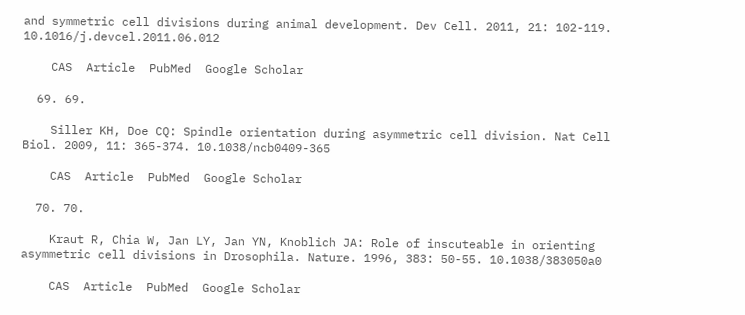and symmetric cell divisions during animal development. Dev Cell. 2011, 21: 102-119. 10.1016/j.devcel.2011.06.012

    CAS  Article  PubMed  Google Scholar

  69. 69.

    Siller KH, Doe CQ: Spindle orientation during asymmetric cell division. Nat Cell Biol. 2009, 11: 365-374. 10.1038/ncb0409-365

    CAS  Article  PubMed  Google Scholar

  70. 70.

    Kraut R, Chia W, Jan LY, Jan YN, Knoblich JA: Role of inscuteable in orienting asymmetric cell divisions in Drosophila. Nature. 1996, 383: 50-55. 10.1038/383050a0

    CAS  Article  PubMed  Google Scholar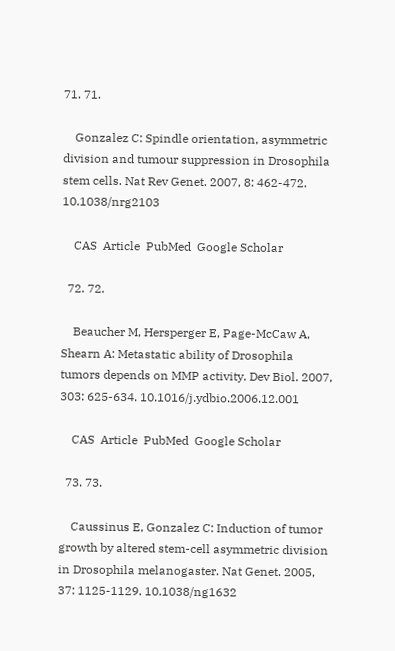71. 71.

    Gonzalez C: Spindle orientation, asymmetric division and tumour suppression in Drosophila stem cells. Nat Rev Genet. 2007, 8: 462-472. 10.1038/nrg2103

    CAS  Article  PubMed  Google Scholar

  72. 72.

    Beaucher M, Hersperger E, Page-McCaw A, Shearn A: Metastatic ability of Drosophila tumors depends on MMP activity. Dev Biol. 2007, 303: 625-634. 10.1016/j.ydbio.2006.12.001

    CAS  Article  PubMed  Google Scholar

  73. 73.

    Caussinus E, Gonzalez C: Induction of tumor growth by altered stem-cell asymmetric division in Drosophila melanogaster. Nat Genet. 2005, 37: 1125-1129. 10.1038/ng1632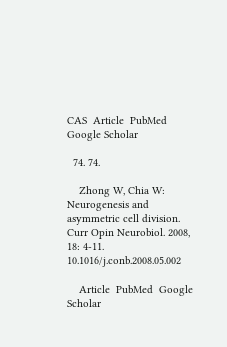CAS  Article  PubMed  Google Scholar

  74. 74.

    Zhong W, Chia W: Neurogenesis and asymmetric cell division. Curr Opin Neurobiol. 2008, 18: 4-11. 10.1016/j.conb.2008.05.002

    Article  PubMed  Google Scholar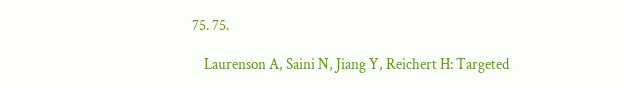75. 75.

    Laurenson A, Saini N, Jiang Y, Reichert H: Targeted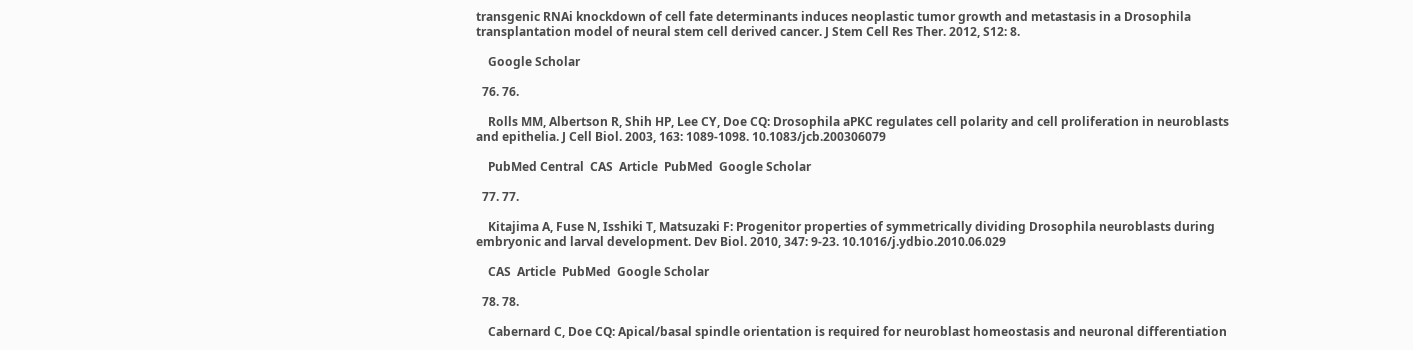transgenic RNAi knockdown of cell fate determinants induces neoplastic tumor growth and metastasis in a Drosophila transplantation model of neural stem cell derived cancer. J Stem Cell Res Ther. 2012, S12: 8.

    Google Scholar

  76. 76.

    Rolls MM, Albertson R, Shih HP, Lee CY, Doe CQ: Drosophila aPKC regulates cell polarity and cell proliferation in neuroblasts and epithelia. J Cell Biol. 2003, 163: 1089-1098. 10.1083/jcb.200306079

    PubMed Central  CAS  Article  PubMed  Google Scholar

  77. 77.

    Kitajima A, Fuse N, Isshiki T, Matsuzaki F: Progenitor properties of symmetrically dividing Drosophila neuroblasts during embryonic and larval development. Dev Biol. 2010, 347: 9-23. 10.1016/j.ydbio.2010.06.029

    CAS  Article  PubMed  Google Scholar

  78. 78.

    Cabernard C, Doe CQ: Apical/basal spindle orientation is required for neuroblast homeostasis and neuronal differentiation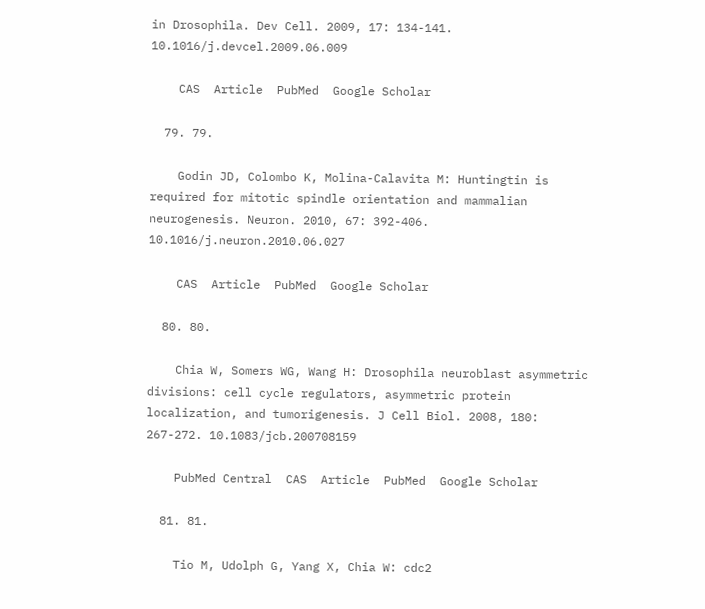in Drosophila. Dev Cell. 2009, 17: 134-141. 10.1016/j.devcel.2009.06.009

    CAS  Article  PubMed  Google Scholar

  79. 79.

    Godin JD, Colombo K, Molina-Calavita M: Huntingtin is required for mitotic spindle orientation and mammalian neurogenesis. Neuron. 2010, 67: 392-406. 10.1016/j.neuron.2010.06.027

    CAS  Article  PubMed  Google Scholar

  80. 80.

    Chia W, Somers WG, Wang H: Drosophila neuroblast asymmetric divisions: cell cycle regulators, asymmetric protein localization, and tumorigenesis. J Cell Biol. 2008, 180: 267-272. 10.1083/jcb.200708159

    PubMed Central  CAS  Article  PubMed  Google Scholar

  81. 81.

    Tio M, Udolph G, Yang X, Chia W: cdc2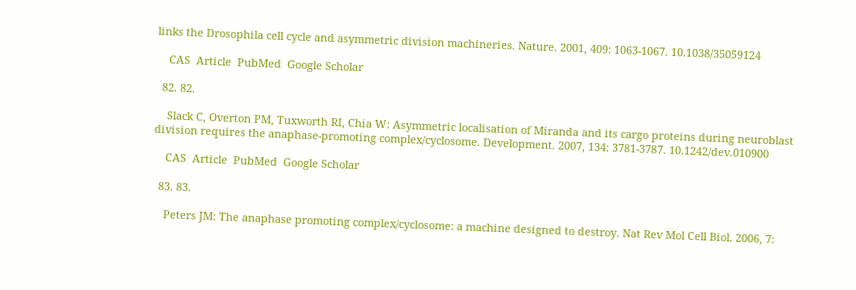links the Drosophila cell cycle and asymmetric division machineries. Nature. 2001, 409: 1063-1067. 10.1038/35059124

    CAS  Article  PubMed  Google Scholar

  82. 82.

    Slack C, Overton PM, Tuxworth RI, Chia W: Asymmetric localisation of Miranda and its cargo proteins during neuroblast division requires the anaphase-promoting complex/cyclosome. Development. 2007, 134: 3781-3787. 10.1242/dev.010900

    CAS  Article  PubMed  Google Scholar

  83. 83.

    Peters JM: The anaphase promoting complex/cyclosome: a machine designed to destroy. Nat Rev Mol Cell Biol. 2006, 7: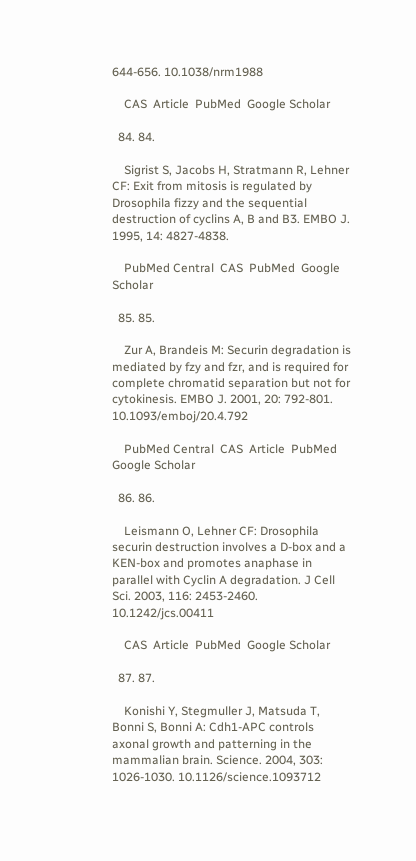644-656. 10.1038/nrm1988

    CAS  Article  PubMed  Google Scholar

  84. 84.

    Sigrist S, Jacobs H, Stratmann R, Lehner CF: Exit from mitosis is regulated by Drosophila fizzy and the sequential destruction of cyclins A, B and B3. EMBO J. 1995, 14: 4827-4838.

    PubMed Central  CAS  PubMed  Google Scholar

  85. 85.

    Zur A, Brandeis M: Securin degradation is mediated by fzy and fzr, and is required for complete chromatid separation but not for cytokinesis. EMBO J. 2001, 20: 792-801. 10.1093/emboj/20.4.792

    PubMed Central  CAS  Article  PubMed  Google Scholar

  86. 86.

    Leismann O, Lehner CF: Drosophila securin destruction involves a D-box and a KEN-box and promotes anaphase in parallel with Cyclin A degradation. J Cell Sci. 2003, 116: 2453-2460. 10.1242/jcs.00411

    CAS  Article  PubMed  Google Scholar

  87. 87.

    Konishi Y, Stegmuller J, Matsuda T, Bonni S, Bonni A: Cdh1-APC controls axonal growth and patterning in the mammalian brain. Science. 2004, 303: 1026-1030. 10.1126/science.1093712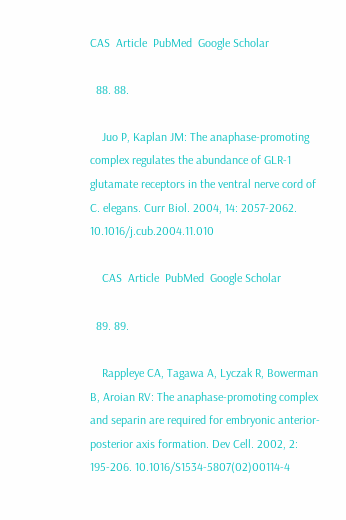CAS  Article  PubMed  Google Scholar

  88. 88.

    Juo P, Kaplan JM: The anaphase-promoting complex regulates the abundance of GLR-1 glutamate receptors in the ventral nerve cord of C. elegans. Curr Biol. 2004, 14: 2057-2062. 10.1016/j.cub.2004.11.010

    CAS  Article  PubMed  Google Scholar

  89. 89.

    Rappleye CA, Tagawa A, Lyczak R, Bowerman B, Aroian RV: The anaphase-promoting complex and separin are required for embryonic anterior-posterior axis formation. Dev Cell. 2002, 2: 195-206. 10.1016/S1534-5807(02)00114-4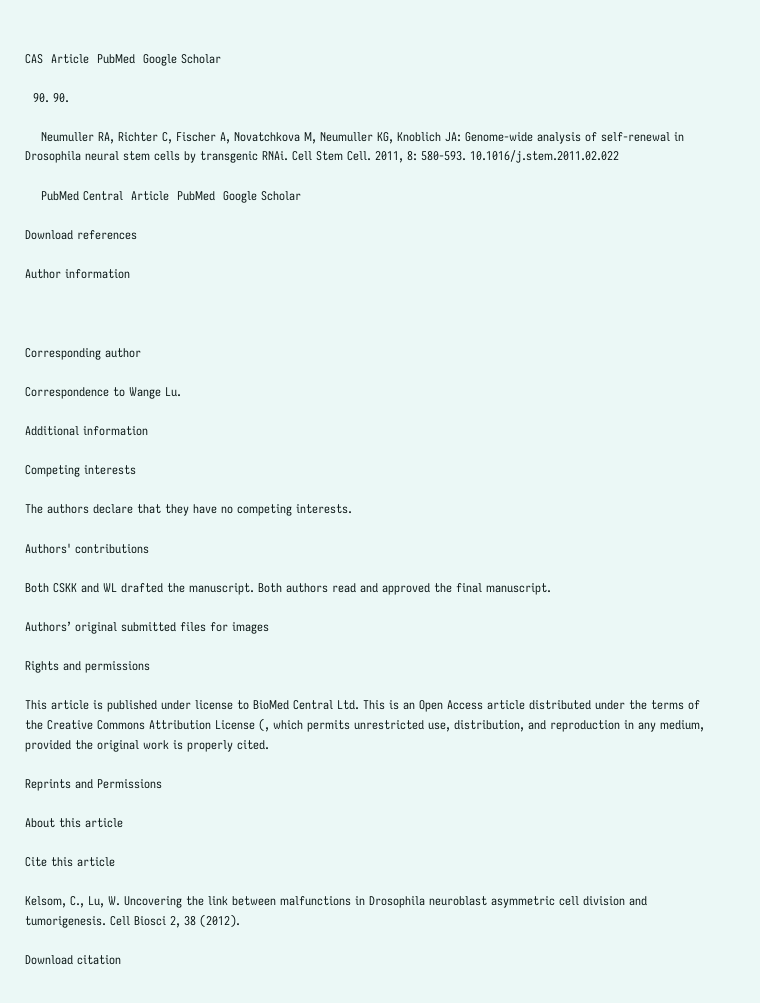CAS  Article  PubMed  Google Scholar

  90. 90.

    Neumuller RA, Richter C, Fischer A, Novatchkova M, Neumuller KG, Knoblich JA: Genome-wide analysis of self-renewal in Drosophila neural stem cells by transgenic RNAi. Cell Stem Cell. 2011, 8: 580-593. 10.1016/j.stem.2011.02.022

    PubMed Central  Article  PubMed  Google Scholar

Download references

Author information



Corresponding author

Correspondence to Wange Lu.

Additional information

Competing interests

The authors declare that they have no competing interests.

Authors' contributions

Both CSKK and WL drafted the manuscript. Both authors read and approved the final manuscript.

Authors’ original submitted files for images

Rights and permissions

This article is published under license to BioMed Central Ltd. This is an Open Access article distributed under the terms of the Creative Commons Attribution License (, which permits unrestricted use, distribution, and reproduction in any medium, provided the original work is properly cited.

Reprints and Permissions

About this article

Cite this article

Kelsom, C., Lu, W. Uncovering the link between malfunctions in Drosophila neuroblast asymmetric cell division and tumorigenesis. Cell Biosci 2, 38 (2012).

Download citation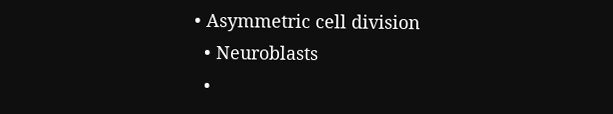• Asymmetric cell division
  • Neuroblasts
  •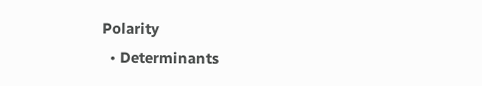Polarity
  • Determinants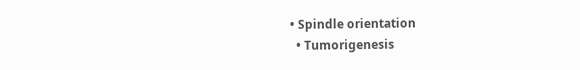• Spindle orientation
  • Tumorigenesis